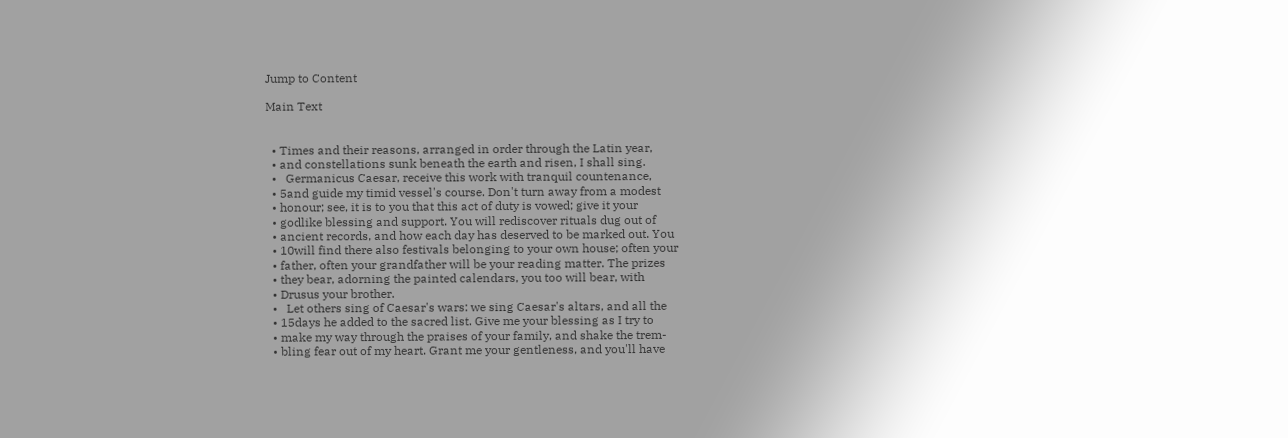Jump to Content

Main Text


  • Times and their reasons, arranged in order through the Latin year,
  • and constellations sunk beneath the earth and risen, I shall sing.
  •   Germanicus Caesar, receive this work with tranquil countenance,
  • 5and guide my timid vessel's course. Don't turn away from a modest
  • honour; see, it is to you that this act of duty is vowed; give it your
  • godlike blessing and support. You will rediscover rituals dug out of
  • ancient records, and how each day has deserved to be marked out. You
  • 10will find there also festivals belonging to your own house; often your
  • father, often your grandfather will be your reading matter. The prizes
  • they bear, adorning the painted calendars, you too will bear, with
  • Drusus your brother.
  •   Let others sing of Caesar's wars: we sing Caesar's altars, and all the
  • 15days he added to the sacred list. Give me your blessing as I try to
  • make my way through the praises of your family, and shake the trem-
  • bling fear out of my heart. Grant me your gentleness, and you'll have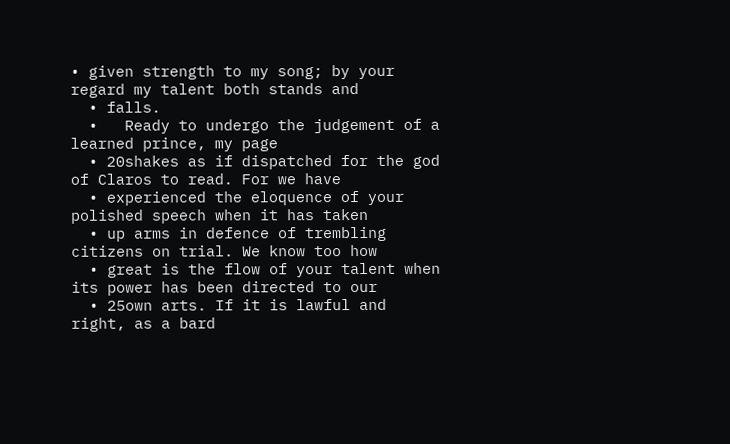• given strength to my song; by your regard my talent both stands and
  • falls.
  •   Ready to undergo the judgement of a learned prince, my page
  • 20shakes as if dispatched for the god of Claros to read. For we have
  • experienced the eloquence of your polished speech when it has taken
  • up arms in defence of trembling citizens on trial. We know too how
  • great is the flow of your talent when its power has been directed to our
  • 25own arts. If it is lawful and right, as a bard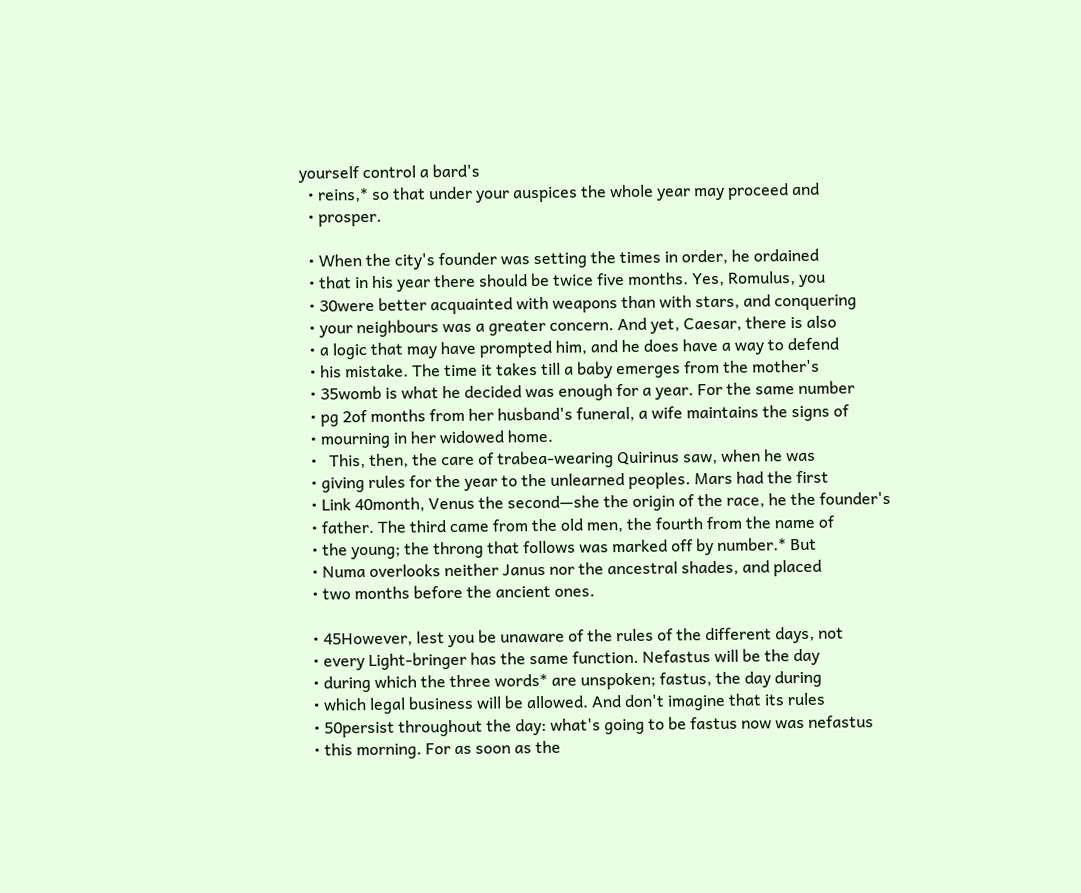yourself control a bard's
  • reins,* so that under your auspices the whole year may proceed and
  • prosper.

  • When the city's founder was setting the times in order, he ordained
  • that in his year there should be twice five months. Yes, Romulus, you
  • 30were better acquainted with weapons than with stars, and conquering
  • your neighbours was a greater concern. And yet, Caesar, there is also
  • a logic that may have prompted him, and he does have a way to defend
  • his mistake. The time it takes till a baby emerges from the mother's
  • 35womb is what he decided was enough for a year. For the same number
  • pg 2of months from her husband's funeral, a wife maintains the signs of
  • mourning in her widowed home.
  •   This, then, the care of trabea-wearing Quirinus saw, when he was
  • giving rules for the year to the unlearned peoples. Mars had the first
  • Link 40month, Venus the second—she the origin of the race, he the founder's
  • father. The third came from the old men, the fourth from the name of
  • the young; the throng that follows was marked off by number.* But
  • Numa overlooks neither Janus nor the ancestral shades, and placed
  • two months before the ancient ones.

  • 45However, lest you be unaware of the rules of the different days, not
  • every Light-bringer has the same function. Nefastus will be the day
  • during which the three words* are unspoken; fastus, the day during
  • which legal business will be allowed. And don't imagine that its rules
  • 50persist throughout the day: what's going to be fastus now was nefastus
  • this morning. For as soon as the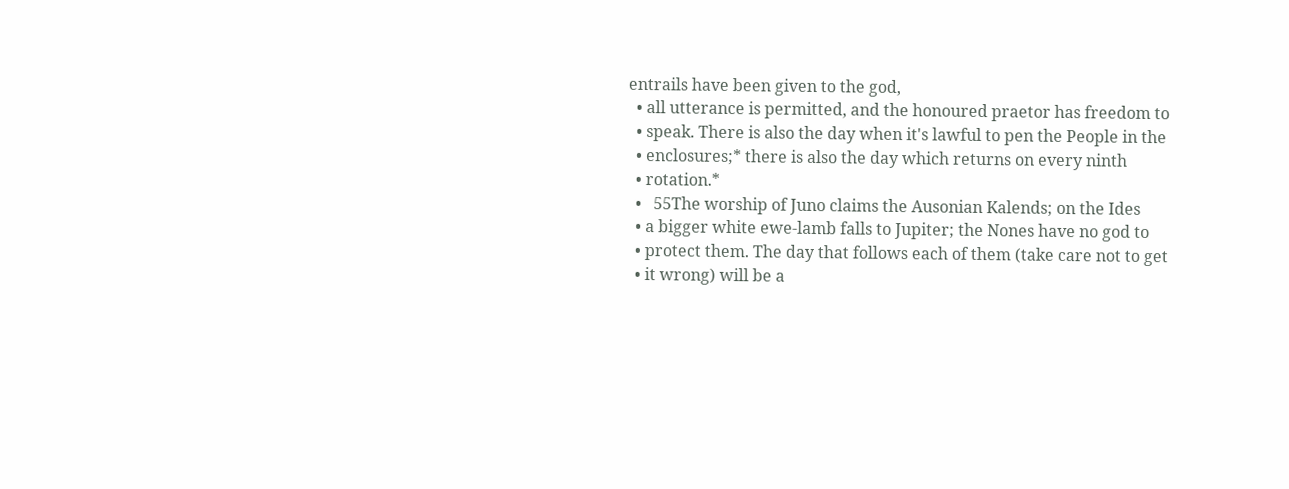entrails have been given to the god,
  • all utterance is permitted, and the honoured praetor has freedom to
  • speak. There is also the day when it's lawful to pen the People in the
  • enclosures;* there is also the day which returns on every ninth
  • rotation.*
  •   55The worship of Juno claims the Ausonian Kalends; on the Ides
  • a bigger white ewe-lamb falls to Jupiter; the Nones have no god to
  • protect them. The day that follows each of them (take care not to get
  • it wrong) will be a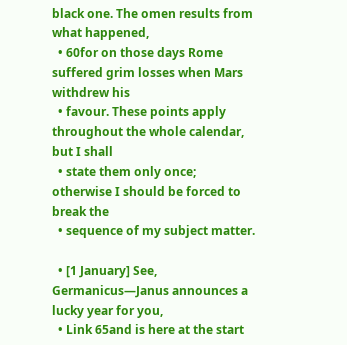black one. The omen results from what happened,
  • 60for on those days Rome suffered grim losses when Mars withdrew his
  • favour. These points apply throughout the whole calendar, but I shall
  • state them only once; otherwise I should be forced to break the
  • sequence of my subject matter.

  • [1 January] See, Germanicus—Janus announces a lucky year for you,
  • Link 65and is here at the start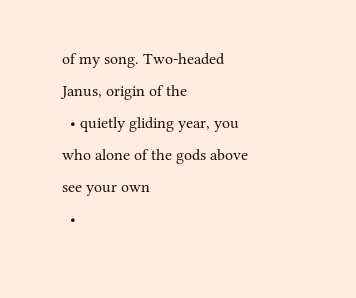of my song. Two-headed Janus, origin of the
  • quietly gliding year, you who alone of the gods above see your own
  •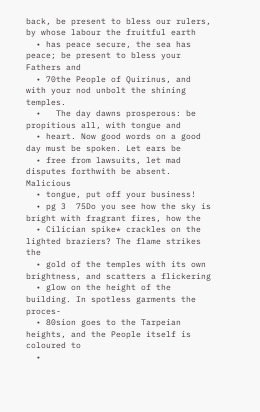back, be present to bless our rulers, by whose labour the fruitful earth
  • has peace secure, the sea has peace; be present to bless your Fathers and
  • 70the People of Quirinus, and with your nod unbolt the shining temples.
  •   The day dawns prosperous: be propitious all, with tongue and
  • heart. Now good words on a good day must be spoken. Let ears be
  • free from lawsuits, let mad disputes forthwith be absent. Malicious
  • tongue, put off your business!
  • pg 3  75Do you see how the sky is bright with fragrant fires, how the
  • Cilician spike* crackles on the lighted braziers? The flame strikes the
  • gold of the temples with its own brightness, and scatters a flickering
  • glow on the height of the building. In spotless garments the proces-
  • 80sion goes to the Tarpeian heights, and the People itself is coloured to
  •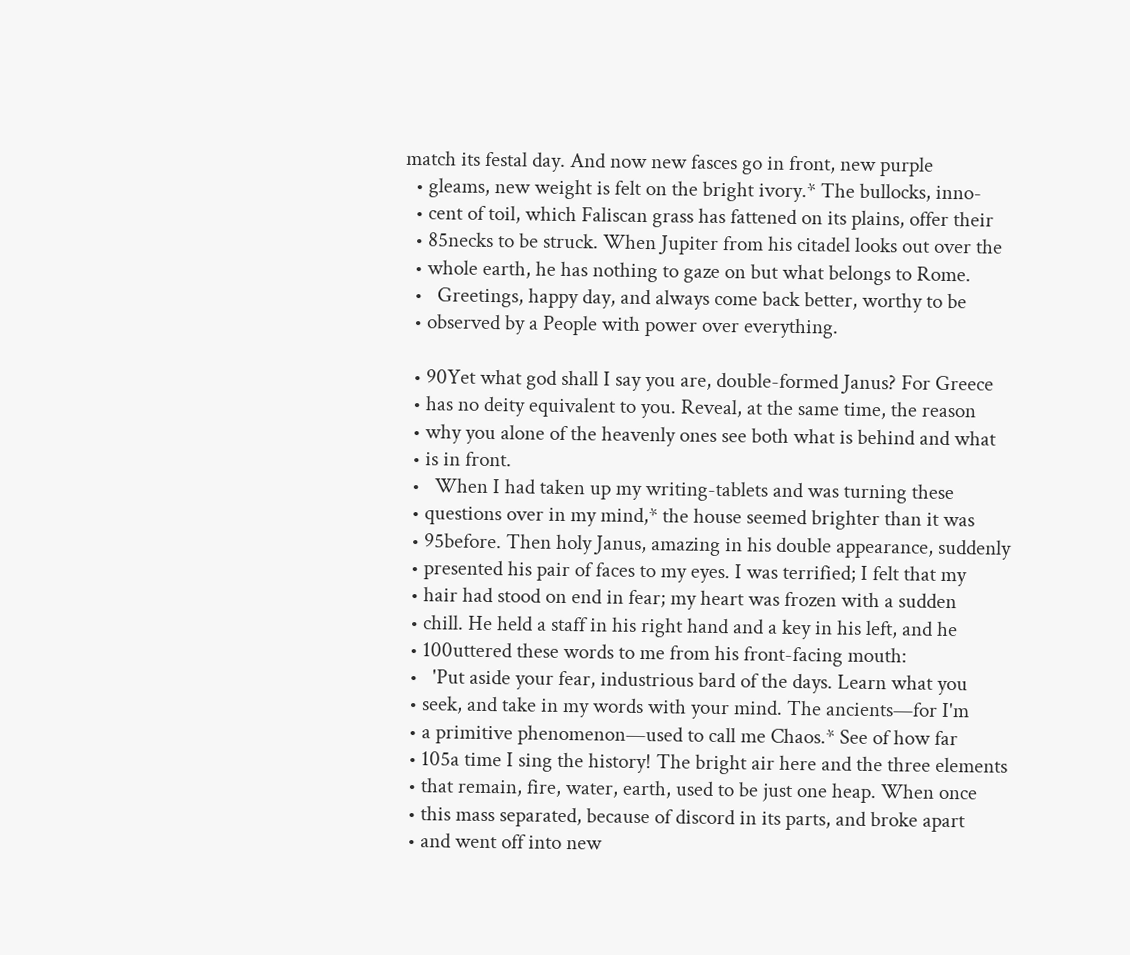match its festal day. And now new fasces go in front, new purple
  • gleams, new weight is felt on the bright ivory.* The bullocks, inno-
  • cent of toil, which Faliscan grass has fattened on its plains, offer their
  • 85necks to be struck. When Jupiter from his citadel looks out over the
  • whole earth, he has nothing to gaze on but what belongs to Rome.
  •   Greetings, happy day, and always come back better, worthy to be
  • observed by a People with power over everything.

  • 90Yet what god shall I say you are, double-formed Janus? For Greece
  • has no deity equivalent to you. Reveal, at the same time, the reason
  • why you alone of the heavenly ones see both what is behind and what
  • is in front.
  •   When I had taken up my writing-tablets and was turning these
  • questions over in my mind,* the house seemed brighter than it was
  • 95before. Then holy Janus, amazing in his double appearance, suddenly
  • presented his pair of faces to my eyes. I was terrified; I felt that my
  • hair had stood on end in fear; my heart was frozen with a sudden
  • chill. He held a staff in his right hand and a key in his left, and he
  • 100uttered these words to me from his front-facing mouth:
  •   'Put aside your fear, industrious bard of the days. Learn what you
  • seek, and take in my words with your mind. The ancients—for I'm
  • a primitive phenomenon—used to call me Chaos.* See of how far
  • 105a time I sing the history! The bright air here and the three elements
  • that remain, fire, water, earth, used to be just one heap. When once
  • this mass separated, because of discord in its parts, and broke apart
  • and went off into new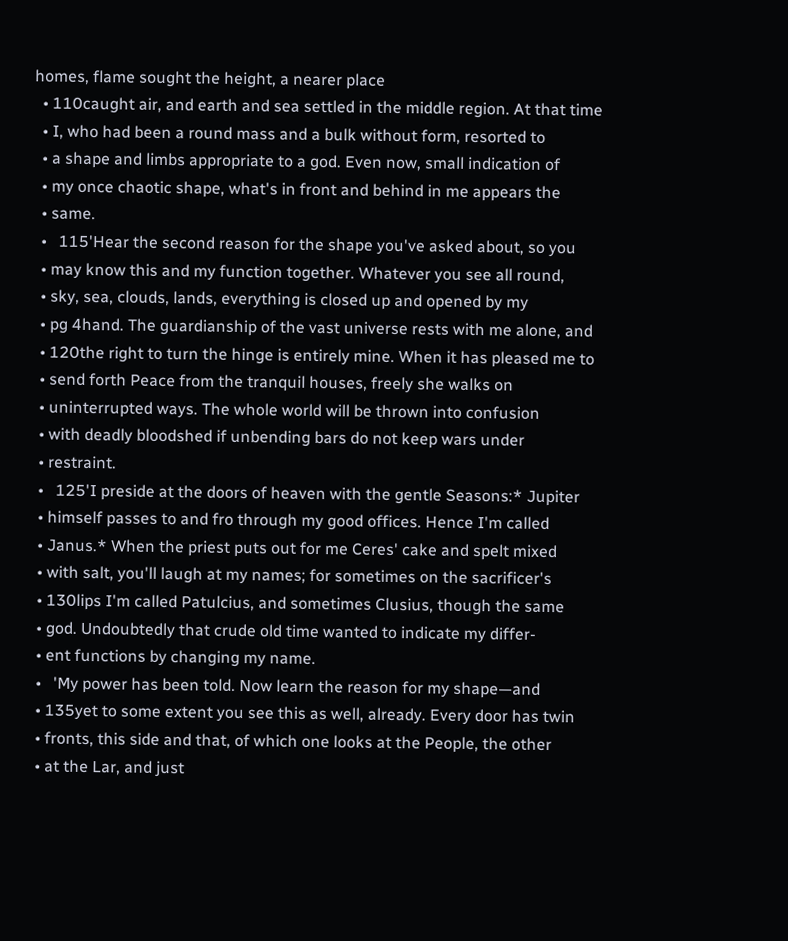homes, flame sought the height, a nearer place
  • 110caught air, and earth and sea settled in the middle region. At that time
  • I, who had been a round mass and a bulk without form, resorted to
  • a shape and limbs appropriate to a god. Even now, small indication of
  • my once chaotic shape, what's in front and behind in me appears the
  • same.
  •   115'Hear the second reason for the shape you've asked about, so you
  • may know this and my function together. Whatever you see all round,
  • sky, sea, clouds, lands, everything is closed up and opened by my
  • pg 4hand. The guardianship of the vast universe rests with me alone, and
  • 120the right to turn the hinge is entirely mine. When it has pleased me to
  • send forth Peace from the tranquil houses, freely she walks on
  • uninterrupted ways. The whole world will be thrown into confusion
  • with deadly bloodshed if unbending bars do not keep wars under
  • restraint.
  •   125'I preside at the doors of heaven with the gentle Seasons:* Jupiter
  • himself passes to and fro through my good offices. Hence I'm called
  • Janus.* When the priest puts out for me Ceres' cake and spelt mixed
  • with salt, you'll laugh at my names; for sometimes on the sacrificer's
  • 130lips I'm called Patulcius, and sometimes Clusius, though the same
  • god. Undoubtedly that crude old time wanted to indicate my differ-
  • ent functions by changing my name.
  •   'My power has been told. Now learn the reason for my shape—and
  • 135yet to some extent you see this as well, already. Every door has twin
  • fronts, this side and that, of which one looks at the People, the other
  • at the Lar, and just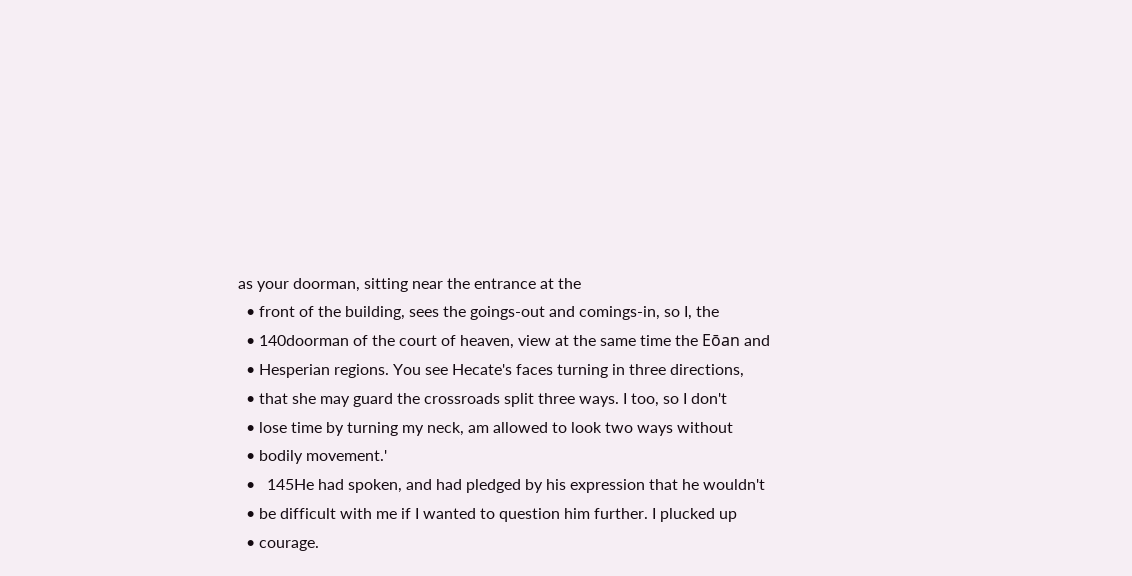as your doorman, sitting near the entrance at the
  • front of the building, sees the goings-out and comings-in, so I, the
  • 140doorman of the court of heaven, view at the same time the Eōan and
  • Hesperian regions. You see Hecate's faces turning in three directions,
  • that she may guard the crossroads split three ways. I too, so I don't
  • lose time by turning my neck, am allowed to look two ways without
  • bodily movement.'
  •   145He had spoken, and had pledged by his expression that he wouldn't
  • be difficult with me if I wanted to question him further. I plucked up
  • courage.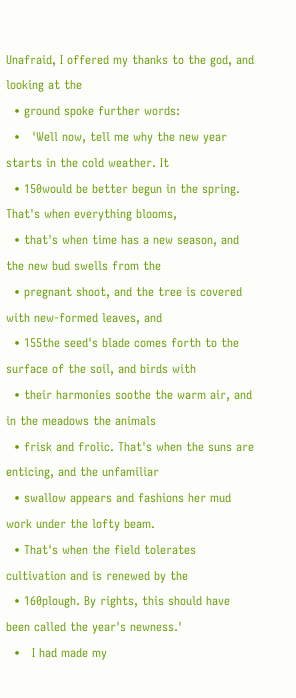Unafraid, I offered my thanks to the god, and looking at the
  • ground spoke further words:
  •   'Well now, tell me why the new year starts in the cold weather. It
  • 150would be better begun in the spring. That's when everything blooms,
  • that's when time has a new season, and the new bud swells from the
  • pregnant shoot, and the tree is covered with new-formed leaves, and
  • 155the seed's blade comes forth to the surface of the soil, and birds with
  • their harmonies soothe the warm air, and in the meadows the animals
  • frisk and frolic. That's when the suns are enticing, and the unfamiliar
  • swallow appears and fashions her mud work under the lofty beam.
  • That's when the field tolerates cultivation and is renewed by the
  • 160plough. By rights, this should have been called the year's newness.'
  •   I had made my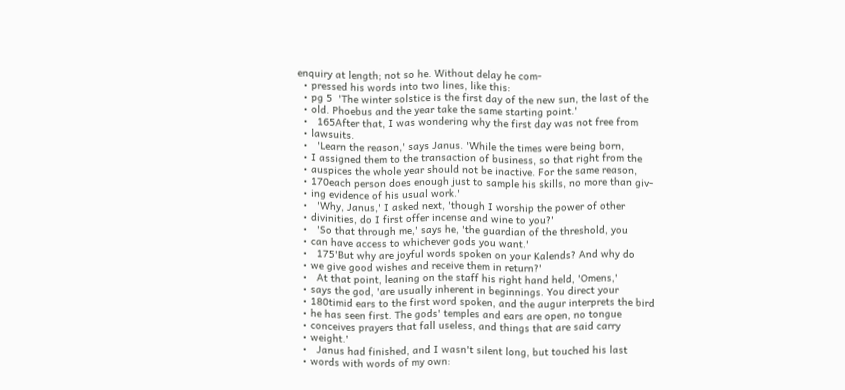enquiry at length; not so he. Without delay he com-
  • pressed his words into two lines, like this:
  • pg 5  'The winter solstice is the first day of the new sun, the last of the
  • old. Phoebus and the year take the same starting point.'
  •   165After that, I was wondering why the first day was not free from
  • lawsuits.
  •   'Learn the reason,' says Janus. 'While the times were being born,
  • I assigned them to the transaction of business, so that right from the
  • auspices the whole year should not be inactive. For the same reason,
  • 170each person does enough just to sample his skills, no more than giv-
  • ing evidence of his usual work.'
  •   'Why, Janus,' I asked next, 'though I worship the power of other
  • divinities, do I first offer incense and wine to you?'
  •   'So that through me,' says he, 'the guardian of the threshold, you
  • can have access to whichever gods you want.'
  •   175'But why are joyful words spoken on your Kalends? And why do
  • we give good wishes and receive them in return?'
  •   At that point, leaning on the staff his right hand held, 'Omens,'
  • says the god, 'are usually inherent in beginnings. You direct your
  • 180timid ears to the first word spoken, and the augur interprets the bird
  • he has seen first. The gods' temples and ears are open, no tongue
  • conceives prayers that fall useless, and things that are said carry
  • weight.'
  •   Janus had finished, and I wasn't silent long, but touched his last
  • words with words of my own: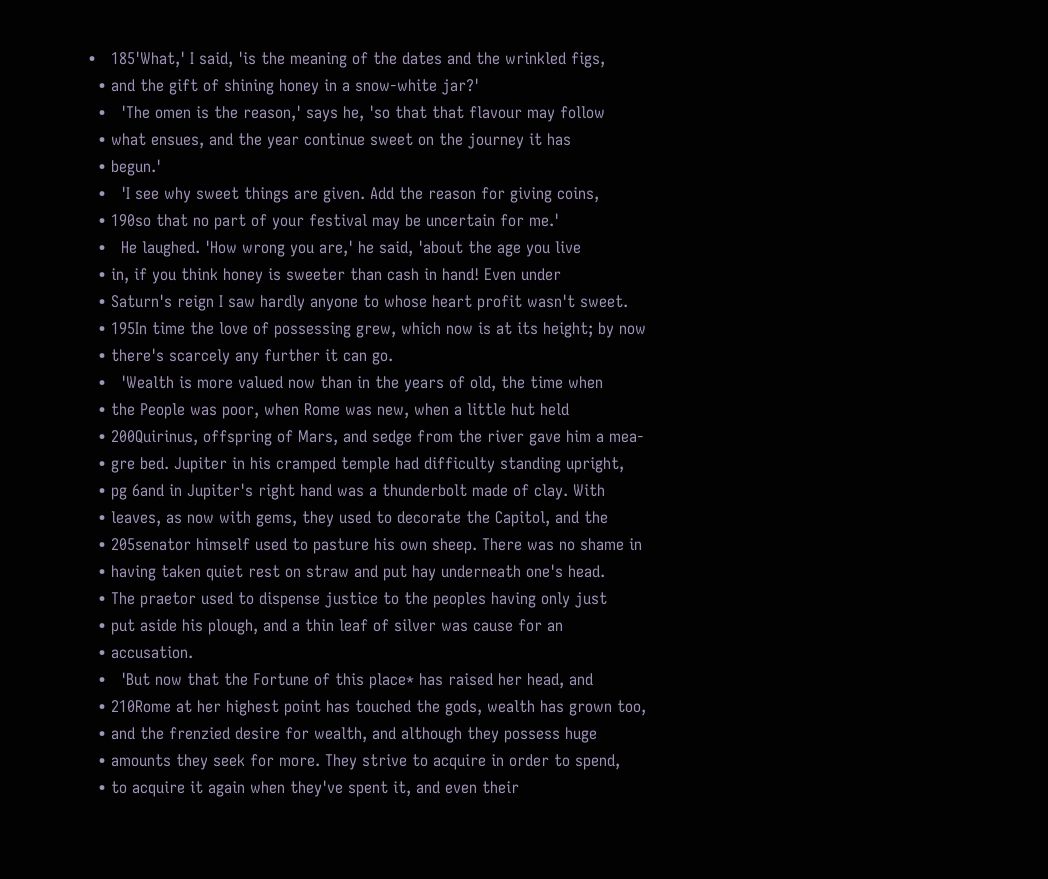•   185'What,' I said, 'is the meaning of the dates and the wrinkled figs,
  • and the gift of shining honey in a snow-white jar?'
  •   'The omen is the reason,' says he, 'so that that flavour may follow
  • what ensues, and the year continue sweet on the journey it has
  • begun.'
  •   'I see why sweet things are given. Add the reason for giving coins,
  • 190so that no part of your festival may be uncertain for me.'
  •   He laughed. 'How wrong you are,' he said, 'about the age you live
  • in, if you think honey is sweeter than cash in hand! Even under
  • Saturn's reign I saw hardly anyone to whose heart profit wasn't sweet.
  • 195In time the love of possessing grew, which now is at its height; by now
  • there's scarcely any further it can go.
  •   'Wealth is more valued now than in the years of old, the time when
  • the People was poor, when Rome was new, when a little hut held
  • 200Quirinus, offspring of Mars, and sedge from the river gave him a mea-
  • gre bed. Jupiter in his cramped temple had difficulty standing upright,
  • pg 6and in Jupiter's right hand was a thunderbolt made of clay. With
  • leaves, as now with gems, they used to decorate the Capitol, and the
  • 205senator himself used to pasture his own sheep. There was no shame in
  • having taken quiet rest on straw and put hay underneath one's head.
  • The praetor used to dispense justice to the peoples having only just
  • put aside his plough, and a thin leaf of silver was cause for an
  • accusation.
  •   'But now that the Fortune of this place* has raised her head, and
  • 210Rome at her highest point has touched the gods, wealth has grown too,
  • and the frenzied desire for wealth, and although they possess huge
  • amounts they seek for more. They strive to acquire in order to spend,
  • to acquire it again when they've spent it, and even their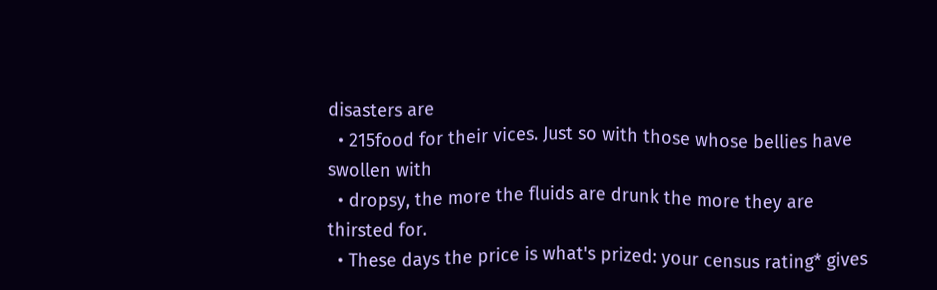disasters are
  • 215food for their vices. Just so with those whose bellies have swollen with
  • dropsy, the more the fluids are drunk the more they are thirsted for.
  • These days the price is what's prized: your census rating* gives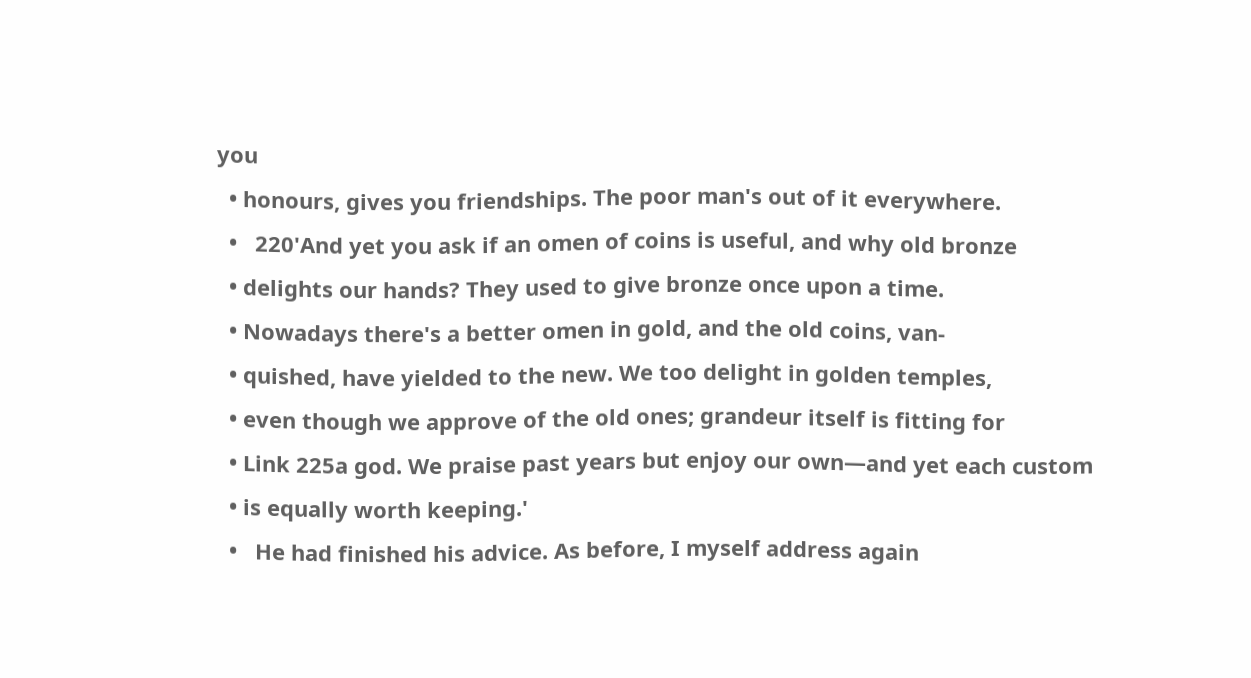you
  • honours, gives you friendships. The poor man's out of it everywhere.
  •   220'And yet you ask if an omen of coins is useful, and why old bronze
  • delights our hands? They used to give bronze once upon a time.
  • Nowadays there's a better omen in gold, and the old coins, van-
  • quished, have yielded to the new. We too delight in golden temples,
  • even though we approve of the old ones; grandeur itself is fitting for
  • Link 225a god. We praise past years but enjoy our own—and yet each custom
  • is equally worth keeping.'
  •   He had finished his advice. As before, I myself address again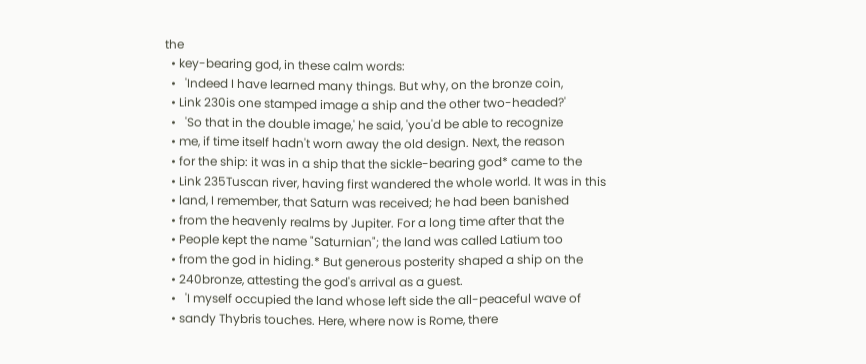the
  • key-bearing god, in these calm words:
  •   'Indeed I have learned many things. But why, on the bronze coin,
  • Link 230is one stamped image a ship and the other two-headed?'
  •   'So that in the double image,' he said, 'you'd be able to recognize
  • me, if time itself hadn't worn away the old design. Next, the reason
  • for the ship: it was in a ship that the sickle-bearing god* came to the
  • Link 235Tuscan river, having first wandered the whole world. It was in this
  • land, I remember, that Saturn was received; he had been banished
  • from the heavenly realms by Jupiter. For a long time after that the
  • People kept the name "Saturnian"; the land was called Latium too
  • from the god in hiding.* But generous posterity shaped a ship on the
  • 240bronze, attesting the god's arrival as a guest.
  •   'I myself occupied the land whose left side the all-peaceful wave of
  • sandy Thybris touches. Here, where now is Rome, there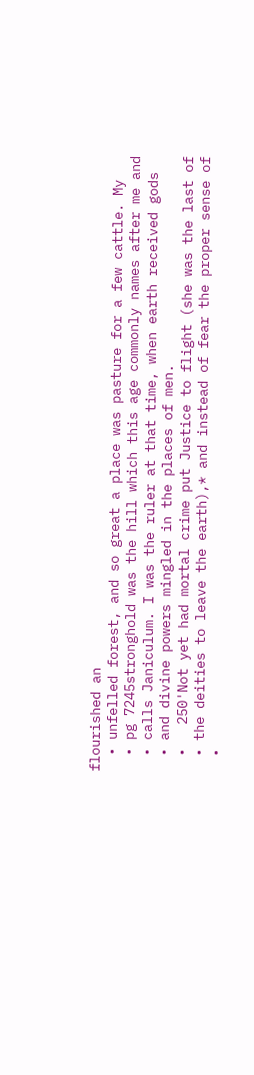flourished an
  • unfelled forest, and so great a place was pasture for a few cattle. My
  • pg 7245stronghold was the hill which this age commonly names after me and
  • calls Janiculum. I was the ruler at that time, when earth received gods
  • and divine powers mingled in the places of men.
  •   250'Not yet had mortal crime put Justice to flight (she was the last of
  • the deities to leave the earth),* and instead of fear the proper sense of
  •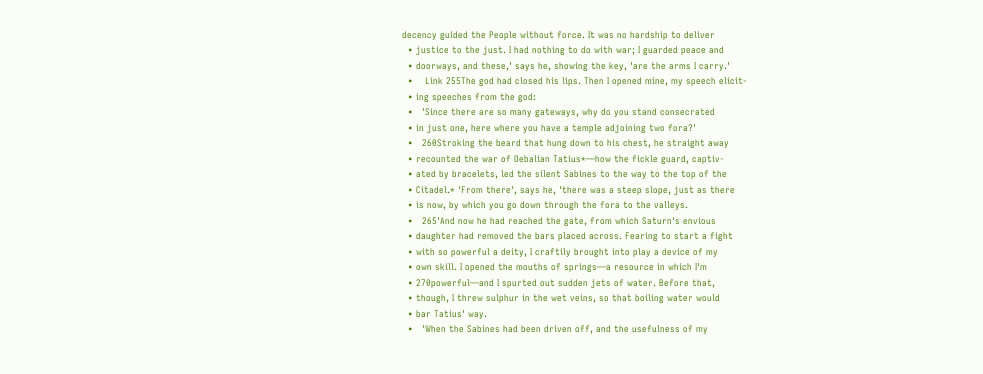decency guided the People without force. It was no hardship to deliver
  • justice to the just. I had nothing to do with war; I guarded peace and
  • doorways, and these,' says he, showing the key, 'are the arms I carry.'
  •    Link 255The god had closed his lips. Then I opened mine, my speech elicit-
  • ing speeches from the god:
  •   'Since there are so many gateways, why do you stand consecrated
  • in just one, here where you have a temple adjoining two fora?'
  •   260Stroking the beard that hung down to his chest, he straight away
  • recounted the war of Oebalian Tatius*—how the fickle guard, captiv-
  • ated by bracelets, led the silent Sabines to the way to the top of the
  • Citadel.* 'From there', says he, 'there was a steep slope, just as there
  • is now, by which you go down through the fora to the valleys.
  •   265'And now he had reached the gate, from which Saturn's envious
  • daughter had removed the bars placed across. Fearing to start a fight
  • with so powerful a deity, I craftily brought into play a device of my
  • own skill. I opened the mouths of springs—a resource in which I'm
  • 270powerful—and I spurted out sudden jets of water. Before that,
  • though, I threw sulphur in the wet veins, so that boiling water would
  • bar Tatius' way.
  •   'When the Sabines had been driven off, and the usefulness of my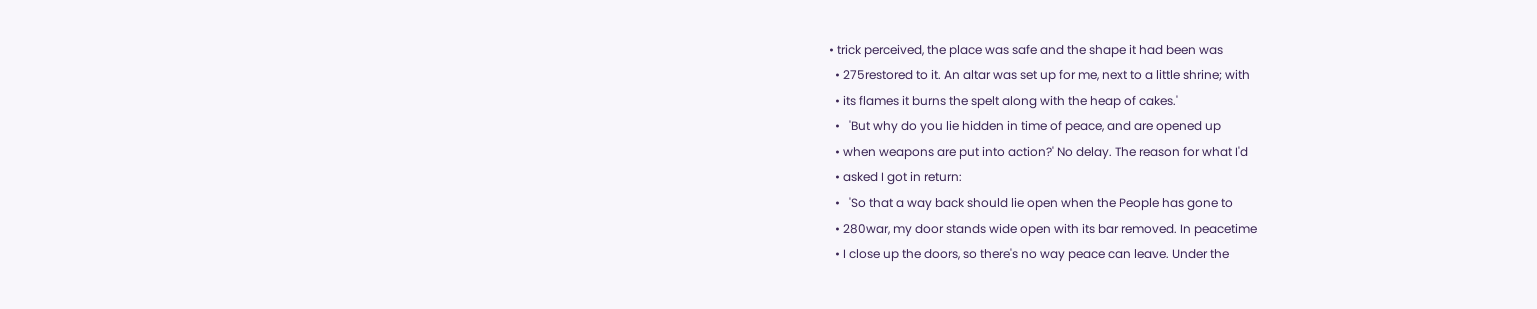• trick perceived, the place was safe and the shape it had been was
  • 275restored to it. An altar was set up for me, next to a little shrine; with
  • its flames it burns the spelt along with the heap of cakes.'
  •   'But why do you lie hidden in time of peace, and are opened up
  • when weapons are put into action?' No delay. The reason for what I'd
  • asked I got in return:
  •   'So that a way back should lie open when the People has gone to
  • 280war, my door stands wide open with its bar removed. In peacetime
  • I close up the doors, so there's no way peace can leave. Under the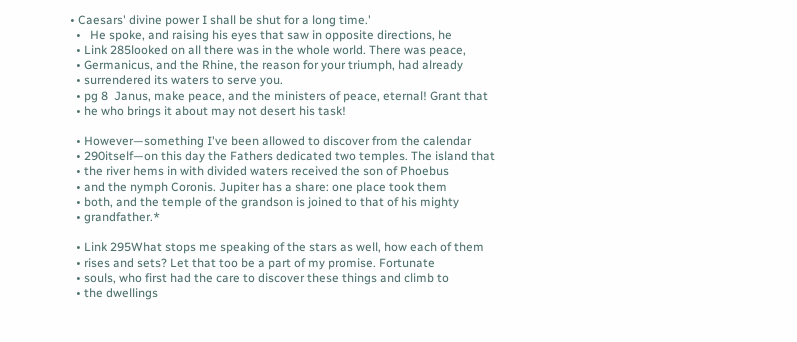• Caesars' divine power I shall be shut for a long time.'
  •   He spoke, and raising his eyes that saw in opposite directions, he
  • Link 285looked on all there was in the whole world. There was peace,
  • Germanicus, and the Rhine, the reason for your triumph, had already
  • surrendered its waters to serve you.
  • pg 8  Janus, make peace, and the ministers of peace, eternal! Grant that
  • he who brings it about may not desert his task!

  • However—something I've been allowed to discover from the calendar
  • 290itself—on this day the Fathers dedicated two temples. The island that
  • the river hems in with divided waters received the son of Phoebus
  • and the nymph Coronis. Jupiter has a share: one place took them
  • both, and the temple of the grandson is joined to that of his mighty
  • grandfather.*

  • Link 295What stops me speaking of the stars as well, how each of them
  • rises and sets? Let that too be a part of my promise. Fortunate
  • souls, who first had the care to discover these things and climb to
  • the dwellings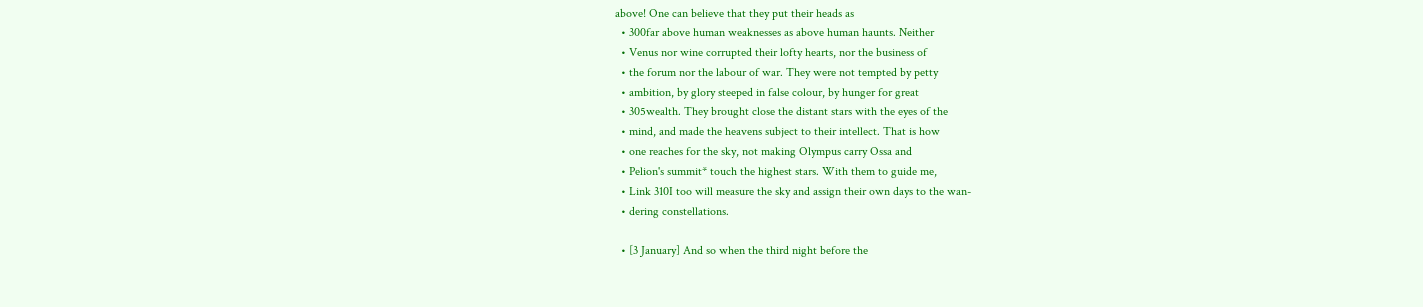above! One can believe that they put their heads as
  • 300far above human weaknesses as above human haunts. Neither
  • Venus nor wine corrupted their lofty hearts, nor the business of
  • the forum nor the labour of war. They were not tempted by petty
  • ambition, by glory steeped in false colour, by hunger for great
  • 305wealth. They brought close the distant stars with the eyes of the
  • mind, and made the heavens subject to their intellect. That is how
  • one reaches for the sky, not making Olympus carry Ossa and
  • Pelion's summit* touch the highest stars. With them to guide me,
  • Link 310I too will measure the sky and assign their own days to the wan-
  • dering constellations.

  • [3 January] And so when the third night before the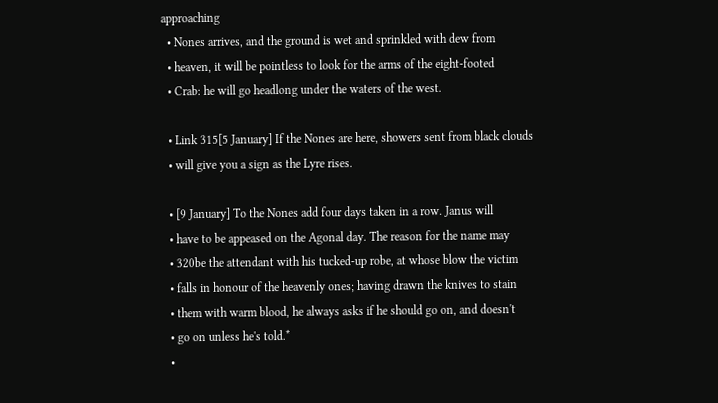approaching
  • Nones arrives, and the ground is wet and sprinkled with dew from
  • heaven, it will be pointless to look for the arms of the eight-footed
  • Crab: he will go headlong under the waters of the west.

  • Link 315[5 January] If the Nones are here, showers sent from black clouds
  • will give you a sign as the Lyre rises.

  • [9 January] To the Nones add four days taken in a row. Janus will
  • have to be appeased on the Agonal day. The reason for the name may
  • 320be the attendant with his tucked-up robe, at whose blow the victim
  • falls in honour of the heavenly ones; having drawn the knives to stain
  • them with warm blood, he always asks if he should go on, and doesn't
  • go on unless he's told.*
  •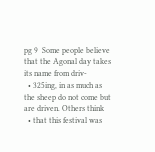pg 9  Some people believe that the Agonal day takes its name from driv-
  • 325ing, in as much as the sheep do not come but are driven. Others think
  • that this festival was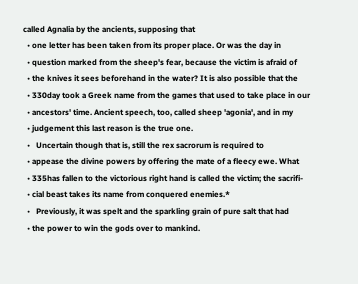called Agnalia by the ancients, supposing that
  • one letter has been taken from its proper place. Or was the day in
  • question marked from the sheep's fear, because the victim is afraid of
  • the knives it sees beforehand in the water? It is also possible that the
  • 330day took a Greek name from the games that used to take place in our
  • ancestors' time. Ancient speech, too, called sheep 'agonia', and in my
  • judgement this last reason is the true one.
  •   Uncertain though that is, still the rex sacrorum is required to
  • appease the divine powers by offering the mate of a fleecy ewe. What
  • 335has fallen to the victorious right hand is called the victim; the sacrifi-
  • cial beast takes its name from conquered enemies.*
  •   Previously, it was spelt and the sparkling grain of pure salt that had
  • the power to win the gods over to mankind.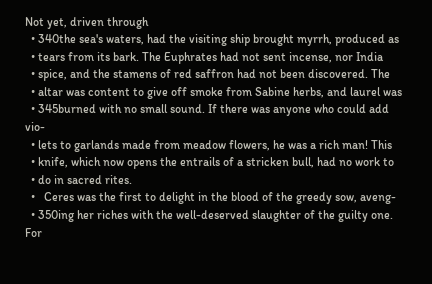Not yet, driven through
  • 340the sea's waters, had the visiting ship brought myrrh, produced as
  • tears from its bark. The Euphrates had not sent incense, nor India
  • spice, and the stamens of red saffron had not been discovered. The
  • altar was content to give off smoke from Sabine herbs, and laurel was
  • 345burned with no small sound. If there was anyone who could add vio-
  • lets to garlands made from meadow flowers, he was a rich man! This
  • knife, which now opens the entrails of a stricken bull, had no work to
  • do in sacred rites.
  •   Ceres was the first to delight in the blood of the greedy sow, aveng-
  • 350ing her riches with the well-deserved slaughter of the guilty one. For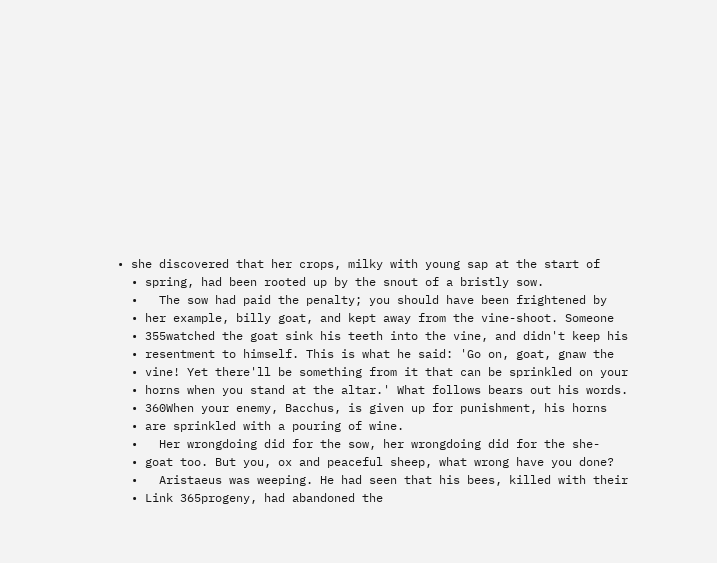• she discovered that her crops, milky with young sap at the start of
  • spring, had been rooted up by the snout of a bristly sow.
  •   The sow had paid the penalty; you should have been frightened by
  • her example, billy goat, and kept away from the vine-shoot. Someone
  • 355watched the goat sink his teeth into the vine, and didn't keep his
  • resentment to himself. This is what he said: 'Go on, goat, gnaw the
  • vine! Yet there'll be something from it that can be sprinkled on your
  • horns when you stand at the altar.' What follows bears out his words.
  • 360When your enemy, Bacchus, is given up for punishment, his horns
  • are sprinkled with a pouring of wine.
  •   Her wrongdoing did for the sow, her wrongdoing did for the she-
  • goat too. But you, ox and peaceful sheep, what wrong have you done?
  •   Aristaeus was weeping. He had seen that his bees, killed with their
  • Link 365progeny, had abandoned the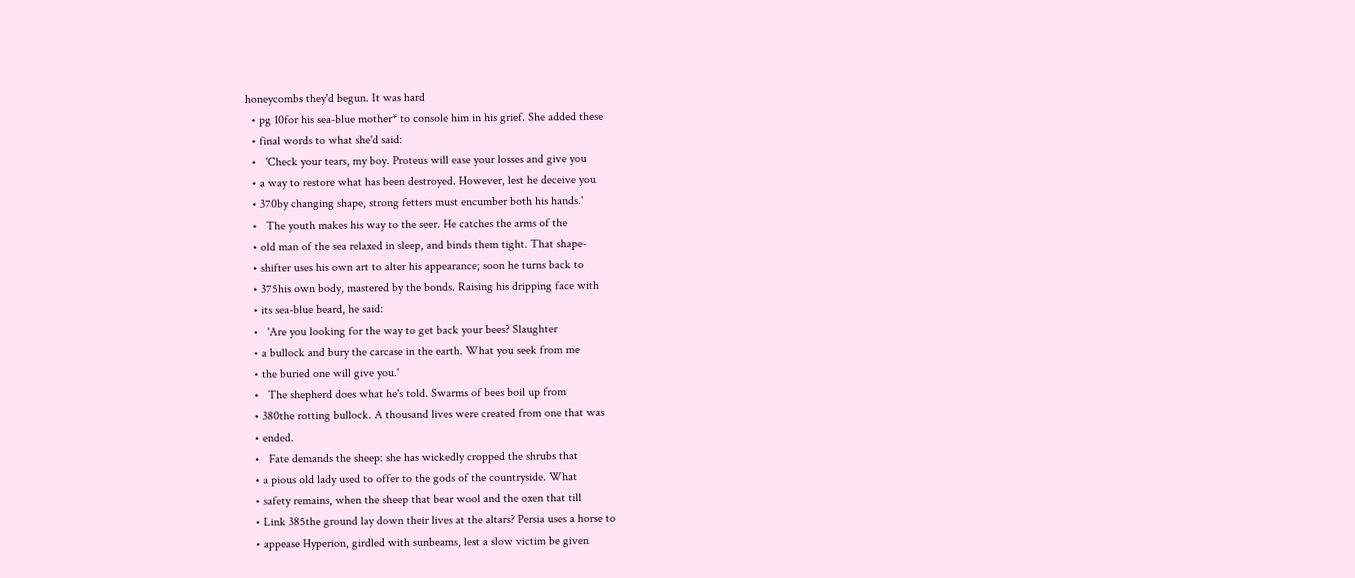honeycombs they'd begun. It was hard
  • pg 10for his sea-blue mother* to console him in his grief. She added these
  • final words to what she'd said:
  •   'Check your tears, my boy. Proteus will ease your losses and give you
  • a way to restore what has been destroyed. However, lest he deceive you
  • 370by changing shape, strong fetters must encumber both his hands.'
  •   The youth makes his way to the seer. He catches the arms of the
  • old man of the sea relaxed in sleep, and binds them tight. That shape-
  • shifter uses his own art to alter his appearance; soon he turns back to
  • 375his own body, mastered by the bonds. Raising his dripping face with
  • its sea-blue beard, he said:
  •   'Are you looking for the way to get back your bees? Slaughter
  • a bullock and bury the carcase in the earth. What you seek from me
  • the buried one will give you.'
  •   The shepherd does what he's told. Swarms of bees boil up from
  • 380the rotting bullock. A thousand lives were created from one that was
  • ended.
  •   Fate demands the sheep: she has wickedly cropped the shrubs that
  • a pious old lady used to offer to the gods of the countryside. What
  • safety remains, when the sheep that bear wool and the oxen that till
  • Link 385the ground lay down their lives at the altars? Persia uses a horse to
  • appease Hyperion, girdled with sunbeams, lest a slow victim be given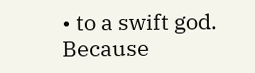• to a swift god. Because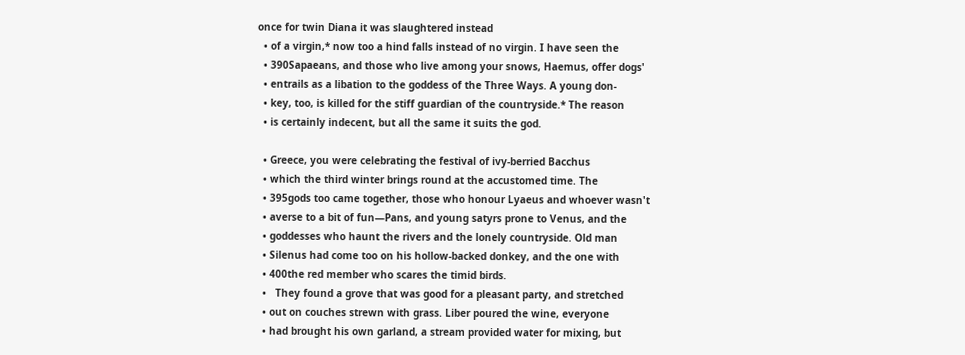once for twin Diana it was slaughtered instead
  • of a virgin,* now too a hind falls instead of no virgin. I have seen the
  • 390Sapaeans, and those who live among your snows, Haemus, offer dogs'
  • entrails as a libation to the goddess of the Three Ways. A young don-
  • key, too, is killed for the stiff guardian of the countryside.* The reason
  • is certainly indecent, but all the same it suits the god.

  • Greece, you were celebrating the festival of ivy-berried Bacchus
  • which the third winter brings round at the accustomed time. The
  • 395gods too came together, those who honour Lyaeus and whoever wasn't
  • averse to a bit of fun—Pans, and young satyrs prone to Venus, and the
  • goddesses who haunt the rivers and the lonely countryside. Old man
  • Silenus had come too on his hollow-backed donkey, and the one with
  • 400the red member who scares the timid birds.
  •   They found a grove that was good for a pleasant party, and stretched
  • out on couches strewn with grass. Liber poured the wine, everyone
  • had brought his own garland, a stream provided water for mixing, but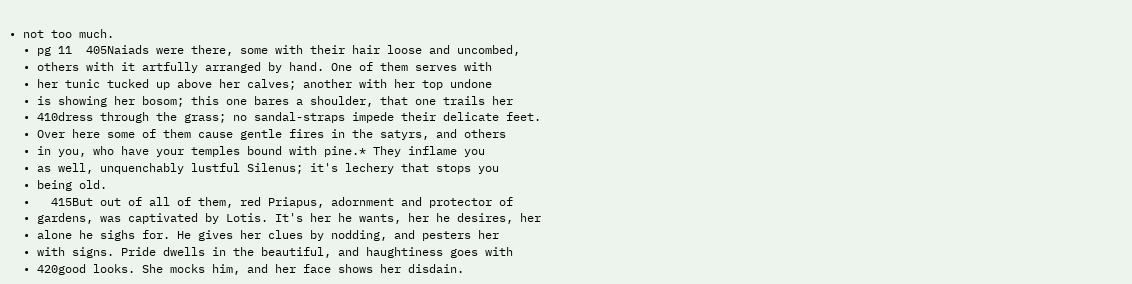• not too much.
  • pg 11  405Naiads were there, some with their hair loose and uncombed,
  • others with it artfully arranged by hand. One of them serves with
  • her tunic tucked up above her calves; another with her top undone
  • is showing her bosom; this one bares a shoulder, that one trails her
  • 410dress through the grass; no sandal-straps impede their delicate feet.
  • Over here some of them cause gentle fires in the satyrs, and others
  • in you, who have your temples bound with pine.* They inflame you
  • as well, unquenchably lustful Silenus; it's lechery that stops you
  • being old.
  •   415But out of all of them, red Priapus, adornment and protector of
  • gardens, was captivated by Lotis. It's her he wants, her he desires, her
  • alone he sighs for. He gives her clues by nodding, and pesters her
  • with signs. Pride dwells in the beautiful, and haughtiness goes with
  • 420good looks. She mocks him, and her face shows her disdain.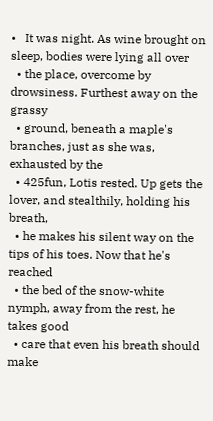•   It was night. As wine brought on sleep, bodies were lying all over
  • the place, overcome by drowsiness. Furthest away on the grassy
  • ground, beneath a maple's branches, just as she was, exhausted by the
  • 425fun, Lotis rested. Up gets the lover, and stealthily, holding his breath,
  • he makes his silent way on the tips of his toes. Now that he's reached
  • the bed of the snow-white nymph, away from the rest, he takes good
  • care that even his breath should make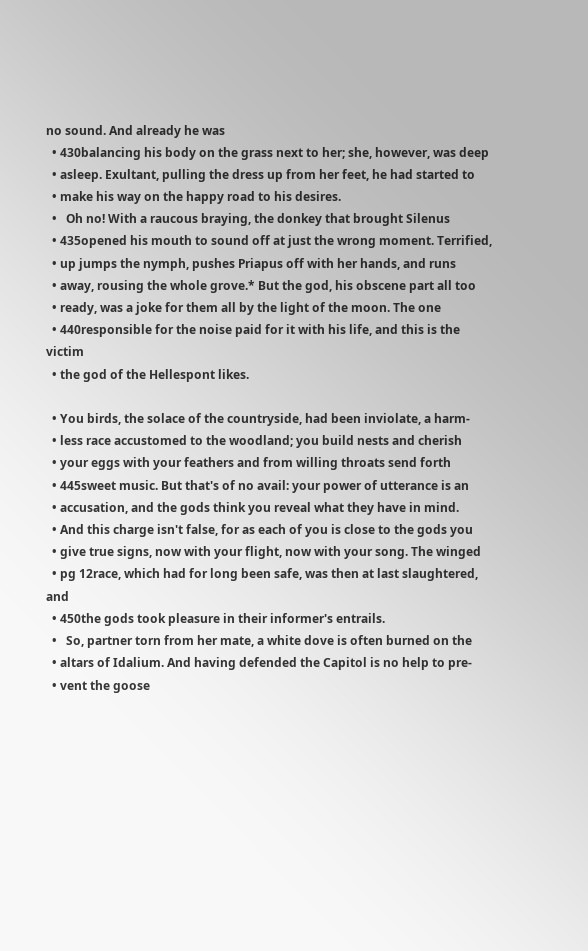no sound. And already he was
  • 430balancing his body on the grass next to her; she, however, was deep
  • asleep. Exultant, pulling the dress up from her feet, he had started to
  • make his way on the happy road to his desires.
  •   Oh no! With a raucous braying, the donkey that brought Silenus
  • 435opened his mouth to sound off at just the wrong moment. Terrified,
  • up jumps the nymph, pushes Priapus off with her hands, and runs
  • away, rousing the whole grove.* But the god, his obscene part all too
  • ready, was a joke for them all by the light of the moon. The one
  • 440responsible for the noise paid for it with his life, and this is the victim
  • the god of the Hellespont likes.

  • You birds, the solace of the countryside, had been inviolate, a harm-
  • less race accustomed to the woodland; you build nests and cherish
  • your eggs with your feathers and from willing throats send forth
  • 445sweet music. But that's of no avail: your power of utterance is an
  • accusation, and the gods think you reveal what they have in mind.
  • And this charge isn't false, for as each of you is close to the gods you
  • give true signs, now with your flight, now with your song. The winged
  • pg 12race, which had for long been safe, was then at last slaughtered, and
  • 450the gods took pleasure in their informer's entrails.
  •   So, partner torn from her mate, a white dove is often burned on the
  • altars of Idalium. And having defended the Capitol is no help to pre-
  • vent the goose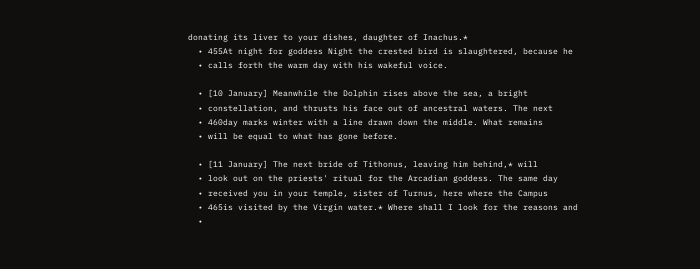donating its liver to your dishes, daughter of Inachus.*
  • 455At night for goddess Night the crested bird is slaughtered, because he
  • calls forth the warm day with his wakeful voice.

  • [10 January] Meanwhile the Dolphin rises above the sea, a bright
  • constellation, and thrusts his face out of ancestral waters. The next
  • 460day marks winter with a line drawn down the middle. What remains
  • will be equal to what has gone before.

  • [11 January] The next bride of Tithonus, leaving him behind,* will
  • look out on the priests' ritual for the Arcadian goddess. The same day
  • received you in your temple, sister of Turnus, here where the Campus
  • 465is visited by the Virgin water.* Where shall I look for the reasons and
  •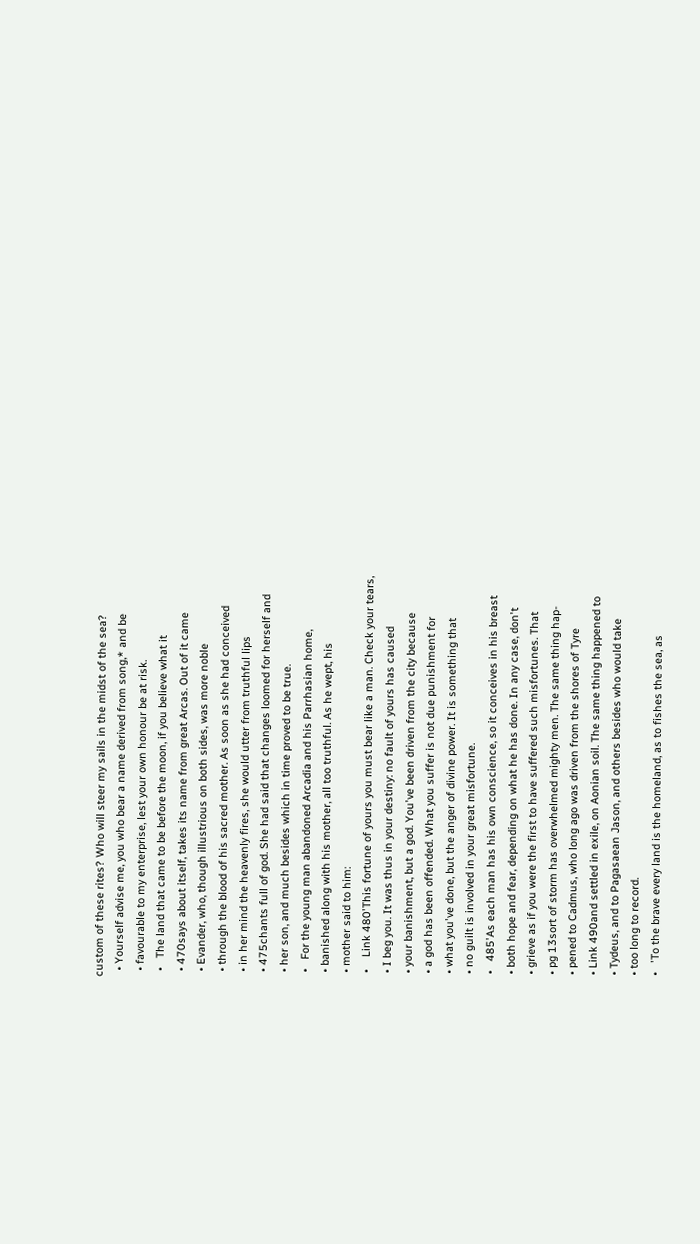custom of these rites? Who will steer my sails in the midst of the sea?
  • Yourself advise me, you who bear a name derived from song,* and be
  • favourable to my enterprise, lest your own honour be at risk.
  •   The land that came to be before the moon, if you believe what it
  • 470says about itself, takes its name from great Arcas. Out of it came
  • Evander, who, though illustrious on both sides, was more noble
  • through the blood of his sacred mother. As soon as she had conceived
  • in her mind the heavenly fires, she would utter from truthful lips
  • 475chants full of god. She had said that changes loomed for herself and
  • her son, and much besides which in time proved to be true.
  •   For the young man abandoned Arcadia and his Parrhasian home,
  • banished along with his mother, all too truthful. As he wept, his
  • mother said to him:
  •    Link 480'This fortune of yours you must bear like a man. Check your tears,
  • I beg you. It was thus in your destiny: no fault of yours has caused
  • your banishment, but a god. You've been driven from the city because
  • a god has been offended. What you suffer is not due punishment for
  • what you've done, but the anger of divine power. It is something that
  • no guilt is involved in your great misfortune.
  •   485'As each man has his own conscience, so it conceives in his breast
  • both hope and fear, depending on what he has done. In any case, don't
  • grieve as if you were the first to have suffered such misfortunes. That
  • pg 13sort of storm has overwhelmed mighty men. The same thing hap-
  • pened to Cadmus, who long ago was driven from the shores of Tyre
  • Link 490and settled in exile, on Aonian soil. The same thing happened to
  • Tydeus, and to Pagasaean Jason, and others besides who would take
  • too long to record.
  •   'To the brave every land is the homeland, as to fishes the sea, as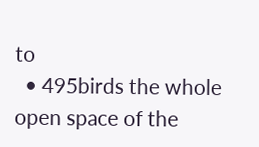to
  • 495birds the whole open space of the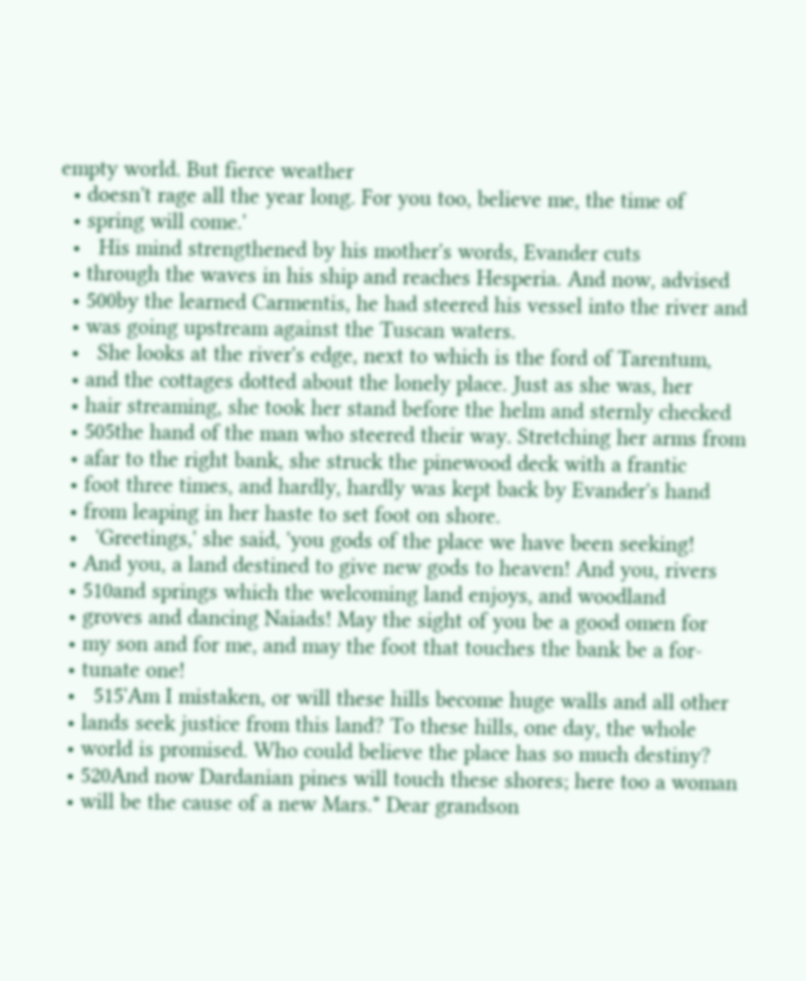empty world. But fierce weather
  • doesn't rage all the year long. For you too, believe me, the time of
  • spring will come.'
  •   His mind strengthened by his mother's words, Evander cuts
  • through the waves in his ship and reaches Hesperia. And now, advised
  • 500by the learned Carmentis, he had steered his vessel into the river and
  • was going upstream against the Tuscan waters.
  •   She looks at the river's edge, next to which is the ford of Tarentum,
  • and the cottages dotted about the lonely place. Just as she was, her
  • hair streaming, she took her stand before the helm and sternly checked
  • 505the hand of the man who steered their way. Stretching her arms from
  • afar to the right bank, she struck the pinewood deck with a frantic
  • foot three times, and hardly, hardly was kept back by Evander's hand
  • from leaping in her haste to set foot on shore.
  •   'Greetings,' she said, 'you gods of the place we have been seeking!
  • And you, a land destined to give new gods to heaven! And you, rivers
  • 510and springs which the welcoming land enjoys, and woodland
  • groves and dancing Naiads! May the sight of you be a good omen for
  • my son and for me, and may the foot that touches the bank be a for-
  • tunate one!
  •   515'Am I mistaken, or will these hills become huge walls and all other
  • lands seek justice from this land? To these hills, one day, the whole
  • world is promised. Who could believe the place has so much destiny?
  • 520And now Dardanian pines will touch these shores; here too a woman
  • will be the cause of a new Mars.* Dear grandson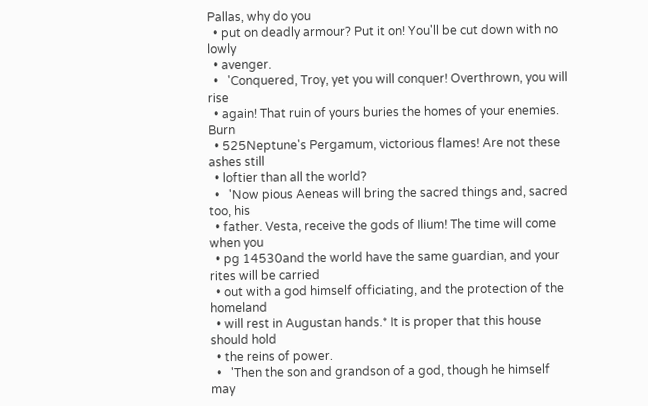Pallas, why do you
  • put on deadly armour? Put it on! You'll be cut down with no lowly
  • avenger.
  •   'Conquered, Troy, yet you will conquer! Overthrown, you will rise
  • again! That ruin of yours buries the homes of your enemies. Burn
  • 525Neptune's Pergamum, victorious flames! Are not these ashes still
  • loftier than all the world?
  •   'Now pious Aeneas will bring the sacred things and, sacred too, his
  • father. Vesta, receive the gods of Ilium! The time will come when you
  • pg 14530and the world have the same guardian, and your rites will be carried
  • out with a god himself officiating, and the protection of the homeland
  • will rest in Augustan hands.* It is proper that this house should hold
  • the reins of power.
  •   'Then the son and grandson of a god, though he himself may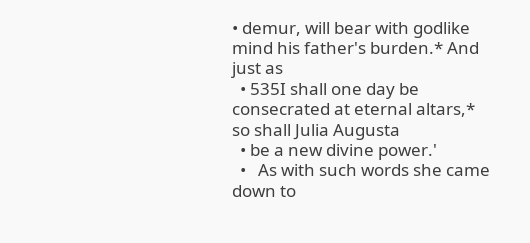• demur, will bear with godlike mind his father's burden.* And just as
  • 535I shall one day be consecrated at eternal altars,* so shall Julia Augusta
  • be a new divine power.'
  •   As with such words she came down to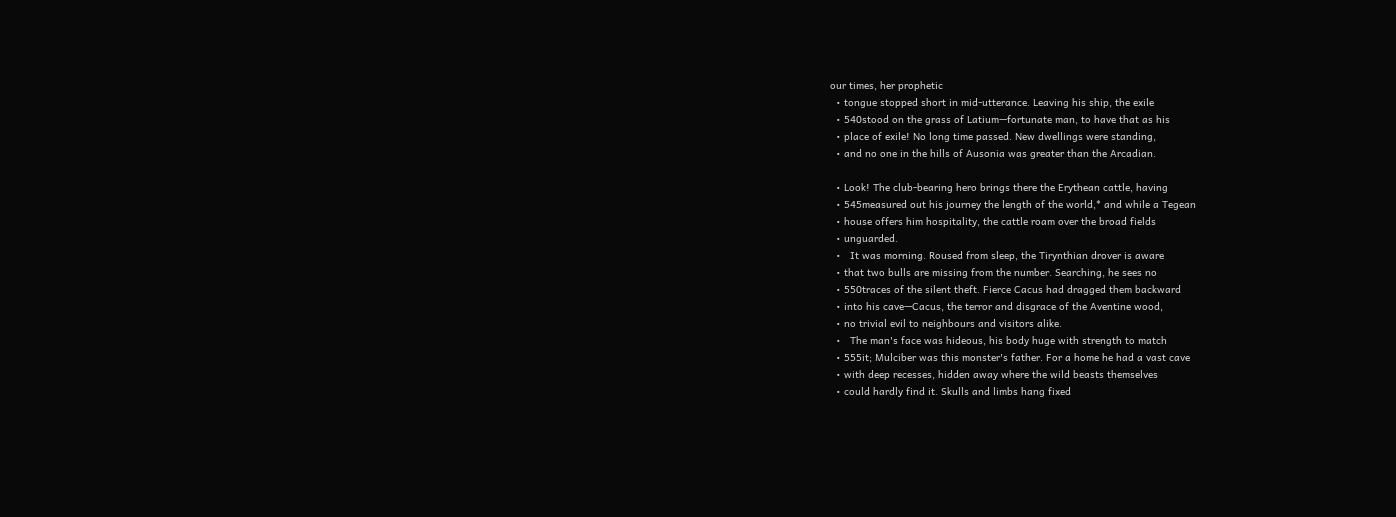our times, her prophetic
  • tongue stopped short in mid-utterance. Leaving his ship, the exile
  • 540stood on the grass of Latium—fortunate man, to have that as his
  • place of exile! No long time passed. New dwellings were standing,
  • and no one in the hills of Ausonia was greater than the Arcadian.

  • Look! The club-bearing hero brings there the Erythean cattle, having
  • 545measured out his journey the length of the world,* and while a Tegean
  • house offers him hospitality, the cattle roam over the broad fields
  • unguarded.
  •   It was morning. Roused from sleep, the Tirynthian drover is aware
  • that two bulls are missing from the number. Searching, he sees no
  • 550traces of the silent theft. Fierce Cacus had dragged them backward
  • into his cave—Cacus, the terror and disgrace of the Aventine wood,
  • no trivial evil to neighbours and visitors alike.
  •   The man's face was hideous, his body huge with strength to match
  • 555it; Mulciber was this monster's father. For a home he had a vast cave
  • with deep recesses, hidden away where the wild beasts themselves
  • could hardly find it. Skulls and limbs hang fixed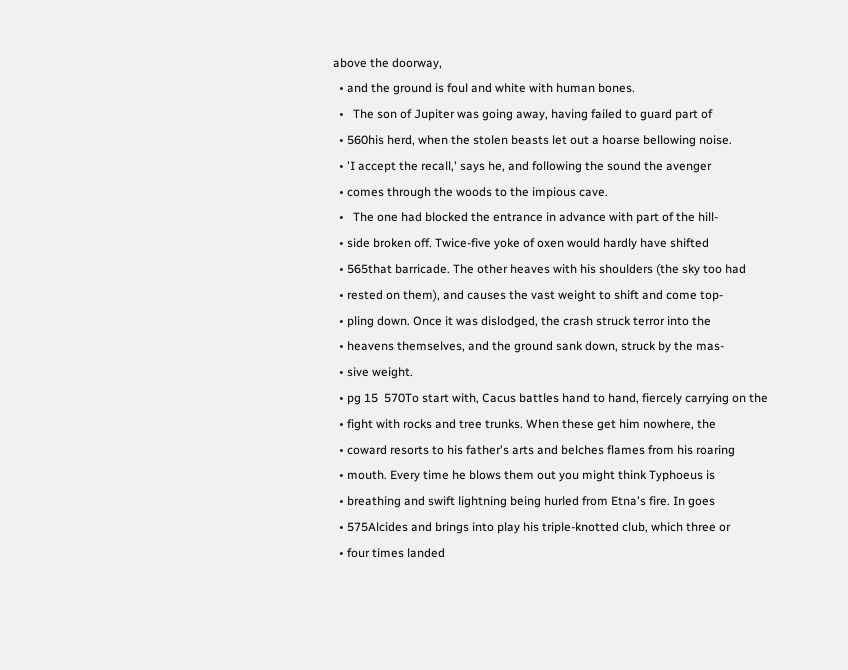above the doorway,
  • and the ground is foul and white with human bones.
  •   The son of Jupiter was going away, having failed to guard part of
  • 560his herd, when the stolen beasts let out a hoarse bellowing noise.
  • 'I accept the recall,' says he, and following the sound the avenger
  • comes through the woods to the impious cave.
  •   The one had blocked the entrance in advance with part of the hill-
  • side broken off. Twice-five yoke of oxen would hardly have shifted
  • 565that barricade. The other heaves with his shoulders (the sky too had
  • rested on them), and causes the vast weight to shift and come top-
  • pling down. Once it was dislodged, the crash struck terror into the
  • heavens themselves, and the ground sank down, struck by the mas-
  • sive weight.
  • pg 15  570To start with, Cacus battles hand to hand, fiercely carrying on the
  • fight with rocks and tree trunks. When these get him nowhere, the
  • coward resorts to his father's arts and belches flames from his roaring
  • mouth. Every time he blows them out you might think Typhoeus is
  • breathing and swift lightning being hurled from Etna's fire. In goes
  • 575Alcides and brings into play his triple-knotted club, which three or
  • four times landed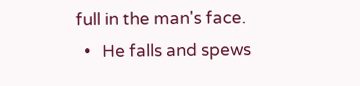full in the man's face.
  •   He falls and spews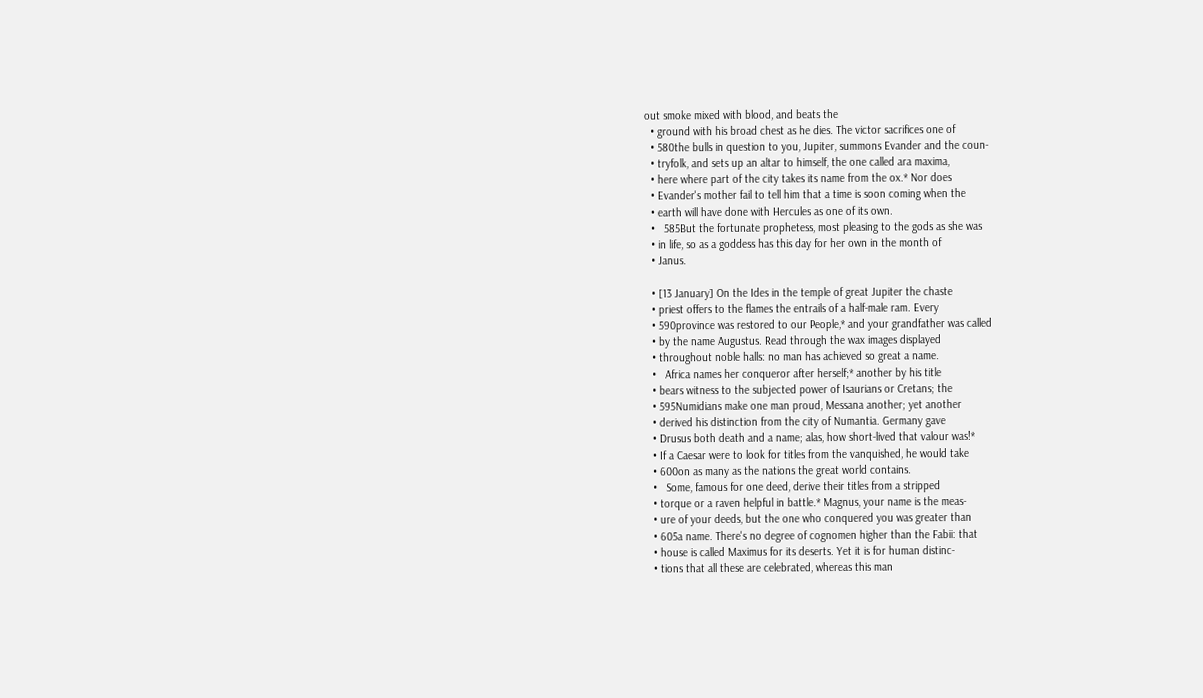out smoke mixed with blood, and beats the
  • ground with his broad chest as he dies. The victor sacrifices one of
  • 580the bulls in question to you, Jupiter, summons Evander and the coun-
  • tryfolk, and sets up an altar to himself, the one called ara maxima,
  • here where part of the city takes its name from the ox.* Nor does
  • Evander's mother fail to tell him that a time is soon coming when the
  • earth will have done with Hercules as one of its own.
  •   585But the fortunate prophetess, most pleasing to the gods as she was
  • in life, so as a goddess has this day for her own in the month of
  • Janus.

  • [13 January] On the Ides in the temple of great Jupiter the chaste
  • priest offers to the flames the entrails of a half-male ram. Every
  • 590province was restored to our People,* and your grandfather was called
  • by the name Augustus. Read through the wax images displayed
  • throughout noble halls: no man has achieved so great a name.
  •   Africa names her conqueror after herself;* another by his title
  • bears witness to the subjected power of Isaurians or Cretans; the
  • 595Numidians make one man proud, Messana another; yet another
  • derived his distinction from the city of Numantia. Germany gave
  • Drusus both death and a name; alas, how short-lived that valour was!*
  • If a Caesar were to look for titles from the vanquished, he would take
  • 600on as many as the nations the great world contains.
  •   Some, famous for one deed, derive their titles from a stripped
  • torque or a raven helpful in battle.* Magnus, your name is the meas-
  • ure of your deeds, but the one who conquered you was greater than
  • 605a name. There's no degree of cognomen higher than the Fabii: that
  • house is called Maximus for its deserts. Yet it is for human distinc-
  • tions that all these are celebrated, whereas this man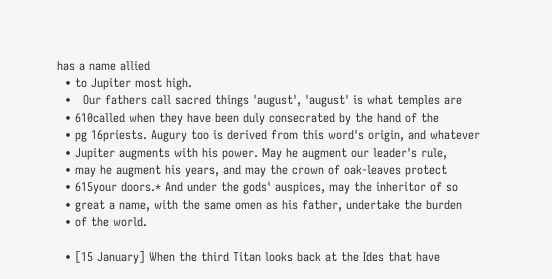has a name allied
  • to Jupiter most high.
  •   Our fathers call sacred things 'august', 'august' is what temples are
  • 610called when they have been duly consecrated by the hand of the
  • pg 16priests. Augury too is derived from this word's origin, and whatever
  • Jupiter augments with his power. May he augment our leader's rule,
  • may he augment his years, and may the crown of oak-leaves protect
  • 615your doors.* And under the gods' auspices, may the inheritor of so
  • great a name, with the same omen as his father, undertake the burden
  • of the world.

  • [15 January] When the third Titan looks back at the Ides that have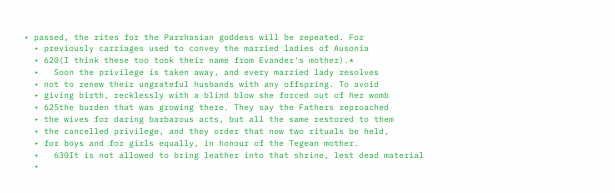• passed, the rites for the Parrhasian goddess will be repeated. For
  • previously carriages used to convey the married ladies of Ausonia
  • 620(I think these too took their name from Evander's mother).*
  •   Soon the privilege is taken away, and every married lady resolves
  • not to renew their ungrateful husbands with any offspring. To avoid
  • giving birth, recklessly with a blind blow she forced out of her womb
  • 625the burden that was growing there. They say the Fathers reproached
  • the wives for daring barbarous acts, but all the same restored to them
  • the cancelled privilege, and they order that now two rituals be held,
  • for boys and for girls equally, in honour of the Tegean mother.
  •   630It is not allowed to bring leather into that shrine, lest dead material
  •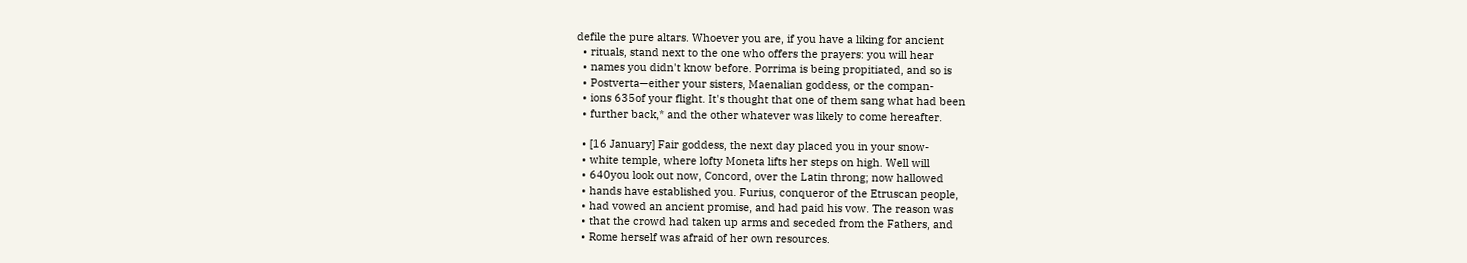defile the pure altars. Whoever you are, if you have a liking for ancient
  • rituals, stand next to the one who offers the prayers: you will hear
  • names you didn't know before. Porrima is being propitiated, and so is
  • Postverta—either your sisters, Maenalian goddess, or the compan-
  • ions 635of your flight. It's thought that one of them sang what had been
  • further back,* and the other whatever was likely to come hereafter.

  • [16 January] Fair goddess, the next day placed you in your snow-
  • white temple, where lofty Moneta lifts her steps on high. Well will
  • 640you look out now, Concord, over the Latin throng; now hallowed
  • hands have established you. Furius, conqueror of the Etruscan people,
  • had vowed an ancient promise, and had paid his vow. The reason was
  • that the crowd had taken up arms and seceded from the Fathers, and
  • Rome herself was afraid of her own resources.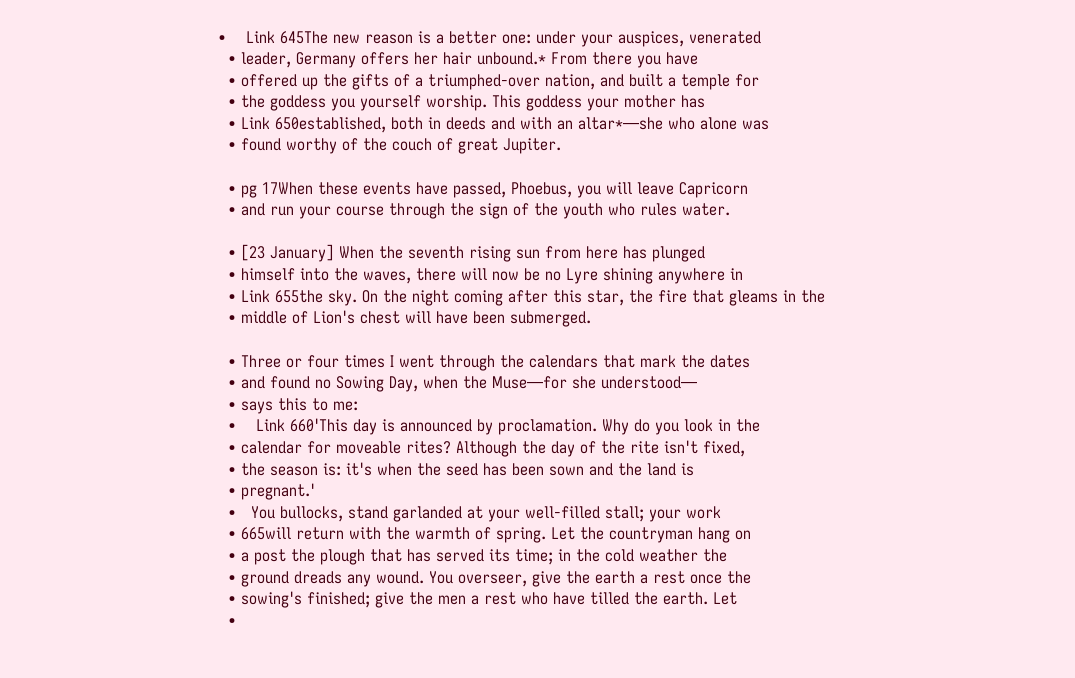•    Link 645The new reason is a better one: under your auspices, venerated
  • leader, Germany offers her hair unbound.* From there you have
  • offered up the gifts of a triumphed-over nation, and built a temple for
  • the goddess you yourself worship. This goddess your mother has
  • Link 650established, both in deeds and with an altar*—she who alone was
  • found worthy of the couch of great Jupiter.

  • pg 17When these events have passed, Phoebus, you will leave Capricorn
  • and run your course through the sign of the youth who rules water.

  • [23 January] When the seventh rising sun from here has plunged
  • himself into the waves, there will now be no Lyre shining anywhere in
  • Link 655the sky. On the night coming after this star, the fire that gleams in the
  • middle of Lion's chest will have been submerged.

  • Three or four times I went through the calendars that mark the dates
  • and found no Sowing Day, when the Muse—for she understood—
  • says this to me:
  •    Link 660'This day is announced by proclamation. Why do you look in the
  • calendar for moveable rites? Although the day of the rite isn't fixed,
  • the season is: it's when the seed has been sown and the land is
  • pregnant.'
  •   You bullocks, stand garlanded at your well-filled stall; your work
  • 665will return with the warmth of spring. Let the countryman hang on
  • a post the plough that has served its time; in the cold weather the
  • ground dreads any wound. You overseer, give the earth a rest once the
  • sowing's finished; give the men a rest who have tilled the earth. Let
  •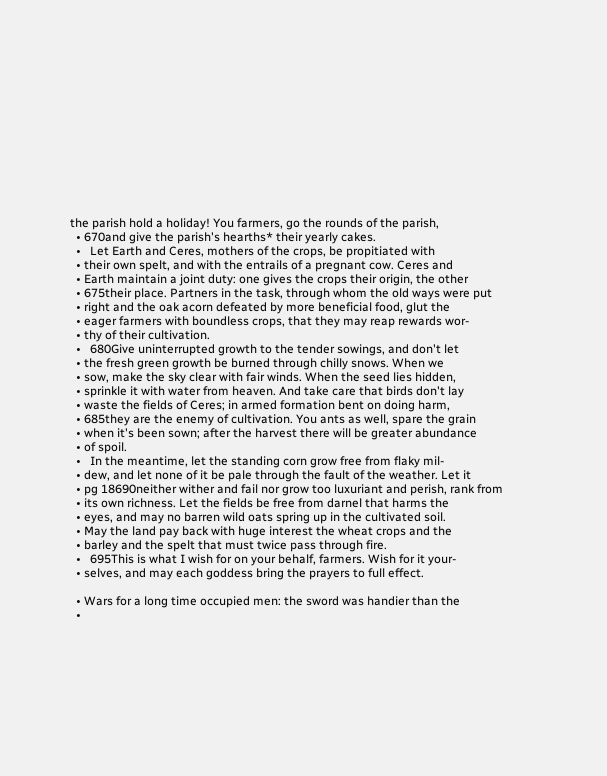the parish hold a holiday! You farmers, go the rounds of the parish,
  • 670and give the parish's hearths* their yearly cakes.
  •   Let Earth and Ceres, mothers of the crops, be propitiated with
  • their own spelt, and with the entrails of a pregnant cow. Ceres and
  • Earth maintain a joint duty: one gives the crops their origin, the other
  • 675their place. Partners in the task, through whom the old ways were put
  • right and the oak acorn defeated by more beneficial food, glut the
  • eager farmers with boundless crops, that they may reap rewards wor-
  • thy of their cultivation.
  •   680Give uninterrupted growth to the tender sowings, and don't let
  • the fresh green growth be burned through chilly snows. When we
  • sow, make the sky clear with fair winds. When the seed lies hidden,
  • sprinkle it with water from heaven. And take care that birds don't lay
  • waste the fields of Ceres; in armed formation bent on doing harm,
  • 685they are the enemy of cultivation. You ants as well, spare the grain
  • when it's been sown; after the harvest there will be greater abundance
  • of spoil.
  •   In the meantime, let the standing corn grow free from flaky mil-
  • dew, and let none of it be pale through the fault of the weather. Let it
  • pg 18690neither wither and fail nor grow too luxuriant and perish, rank from
  • its own richness. Let the fields be free from darnel that harms the
  • eyes, and may no barren wild oats spring up in the cultivated soil.
  • May the land pay back with huge interest the wheat crops and the
  • barley and the spelt that must twice pass through fire.
  •   695This is what I wish for on your behalf, farmers. Wish for it your-
  • selves, and may each goddess bring the prayers to full effect.

  • Wars for a long time occupied men: the sword was handier than the
  •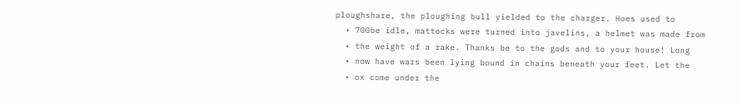ploughshare, the ploughing bull yielded to the charger. Hoes used to
  • 700be idle, mattocks were turned into javelins, a helmet was made from
  • the weight of a rake. Thanks be to the gods and to your house! Long
  • now have wars been lying bound in chains beneath your feet. Let the
  • ox come under the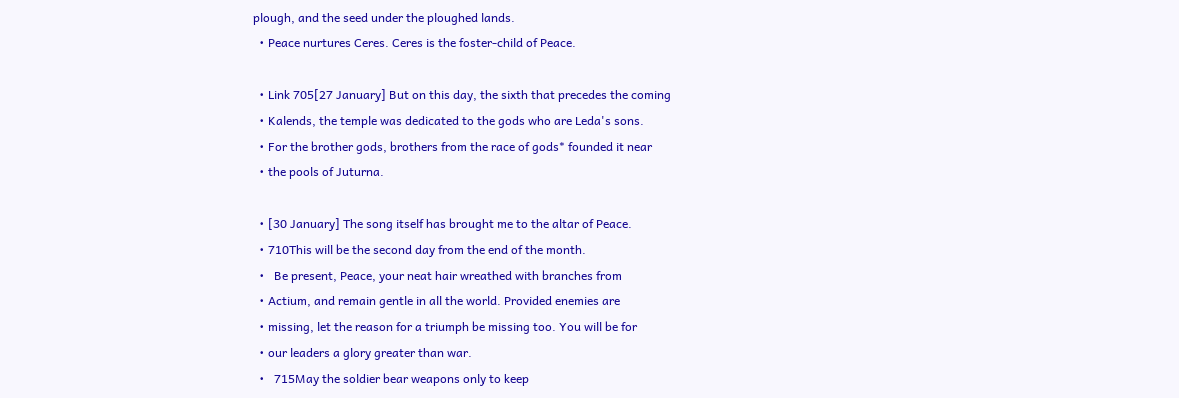plough, and the seed under the ploughed lands.
  • Peace nurtures Ceres. Ceres is the foster-child of Peace.

  • Link 705[27 January] But on this day, the sixth that precedes the coming
  • Kalends, the temple was dedicated to the gods who are Leda's sons.
  • For the brother gods, brothers from the race of gods* founded it near
  • the pools of Juturna.

  • [30 January] The song itself has brought me to the altar of Peace.
  • 710This will be the second day from the end of the month.
  •   Be present, Peace, your neat hair wreathed with branches from
  • Actium, and remain gentle in all the world. Provided enemies are
  • missing, let the reason for a triumph be missing too. You will be for
  • our leaders a glory greater than war.
  •   715May the soldier bear weapons only to keep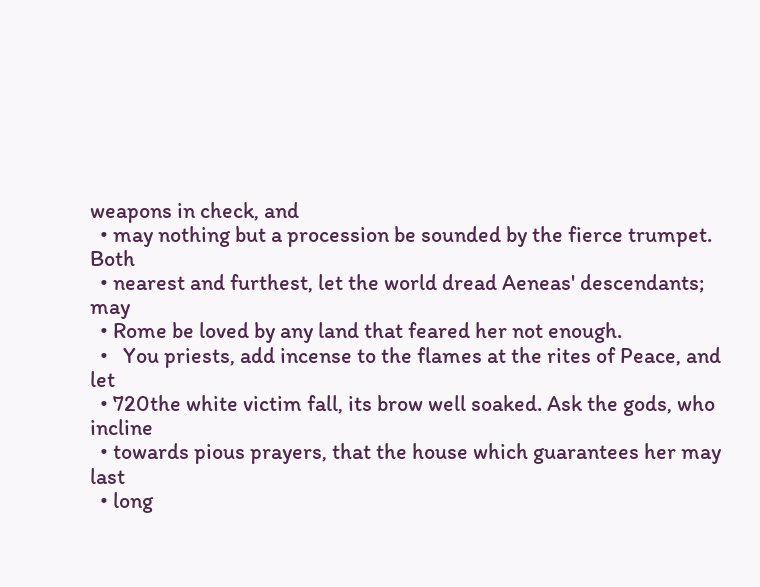weapons in check, and
  • may nothing but a procession be sounded by the fierce trumpet. Both
  • nearest and furthest, let the world dread Aeneas' descendants; may
  • Rome be loved by any land that feared her not enough.
  •   You priests, add incense to the flames at the rites of Peace, and let
  • 720the white victim fall, its brow well soaked. Ask the gods, who incline
  • towards pious prayers, that the house which guarantees her may last
  • long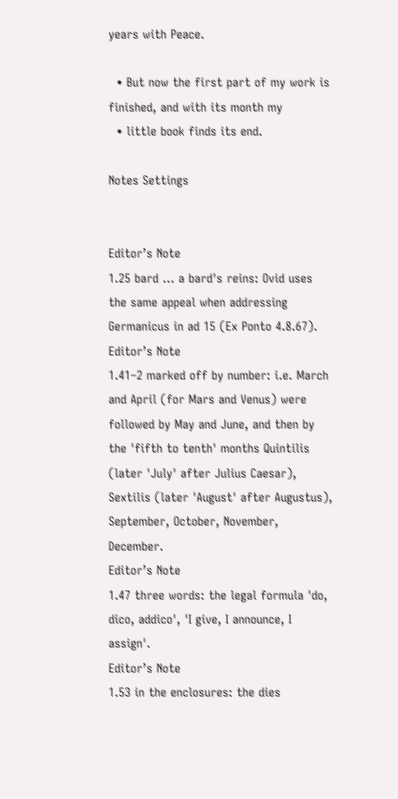years with Peace.

  • But now the first part of my work is finished, and with its month my
  • little book finds its end.

Notes Settings


Editor’s Note
1.25 bard … a bard's reins: Ovid uses the same appeal when addressing Germanicus in ad 15 (Ex Ponto 4.8.67).
Editor’s Note
1.41–2 marked off by number: i.e. March and April (for Mars and Venus) were followed by May and June, and then by the 'fifth to tenth' months Quintilis (later 'July' after Julius Caesar), Sextilis (later 'August' after Augustus), September, October, November, December.
Editor’s Note
1.47 three words: the legal formula 'do, dico, addico', 'I give, I announce, I assign'.
Editor’s Note
1.53 in the enclosures: the dies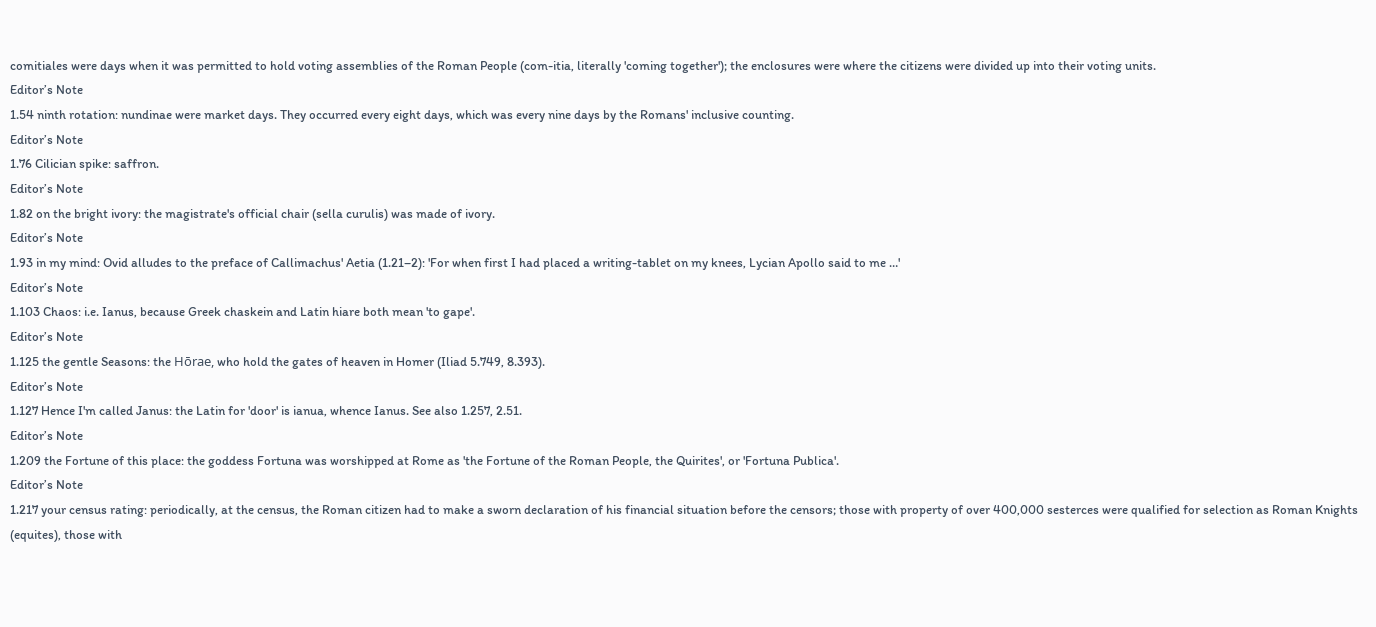comitiales were days when it was permitted to hold voting assemblies of the Roman People (com-itia, literally 'coming together'); the enclosures were where the citizens were divided up into their voting units.
Editor’s Note
1.54 ninth rotation: nundinae were market days. They occurred every eight days, which was every nine days by the Romans' inclusive counting.
Editor’s Note
1.76 Cilician spike: saffron.
Editor’s Note
1.82 on the bright ivory: the magistrate's official chair (sella curulis) was made of ivory.
Editor’s Note
1.93 in my mind: Ovid alludes to the preface of Callimachus' Aetia (1.21–2): 'For when first I had placed a writing-tablet on my knees, Lycian Apollo said to me …'
Editor’s Note
1.103 Chaos: i.e. Ianus, because Greek chaskein and Latin hiare both mean 'to gape'.
Editor’s Note
1.125 the gentle Seasons: the Hōrae, who hold the gates of heaven in Homer (Iliad 5.749, 8.393).
Editor’s Note
1.127 Hence I'm called Janus: the Latin for 'door' is ianua, whence Ianus. See also 1.257, 2.51.
Editor’s Note
1.209 the Fortune of this place: the goddess Fortuna was worshipped at Rome as 'the Fortune of the Roman People, the Quirites', or 'Fortuna Publica'.
Editor’s Note
1.217 your census rating: periodically, at the census, the Roman citizen had to make a sworn declaration of his financial situation before the censors; those with property of over 400,000 sesterces were qualified for selection as Roman Knights (equites), those with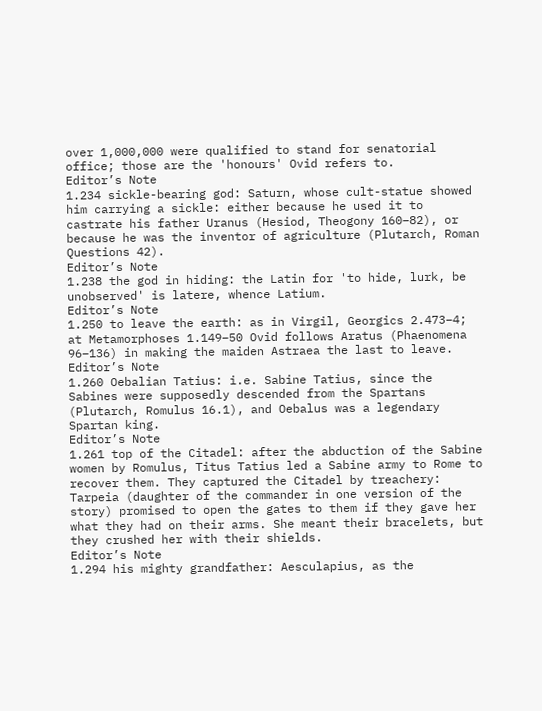over 1,000,000 were qualified to stand for senatorial office; those are the 'honours' Ovid refers to.
Editor’s Note
1.234 sickle-bearing god: Saturn, whose cult-statue showed him carrying a sickle: either because he used it to castrate his father Uranus (Hesiod, Theogony 160–82), or because he was the inventor of agriculture (Plutarch, Roman Questions 42).
Editor’s Note
1.238 the god in hiding: the Latin for 'to hide, lurk, be unobserved' is latere, whence Latium.
Editor’s Note
1.250 to leave the earth: as in Virgil, Georgics 2.473–4; at Metamorphoses 1.149–50 Ovid follows Aratus (Phaenomena 96–136) in making the maiden Astraea the last to leave.
Editor’s Note
1.260 Oebalian Tatius: i.e. Sabine Tatius, since the Sabines were supposedly descended from the Spartans (Plutarch, Romulus 16.1), and Oebalus was a legendary Spartan king.
Editor’s Note
1.261 top of the Citadel: after the abduction of the Sabine women by Romulus, Titus Tatius led a Sabine army to Rome to recover them. They captured the Citadel by treachery: Tarpeia (daughter of the commander in one version of the story) promised to open the gates to them if they gave her what they had on their arms. She meant their bracelets, but they crushed her with their shields.
Editor’s Note
1.294 his mighty grandfather: Aesculapius, as the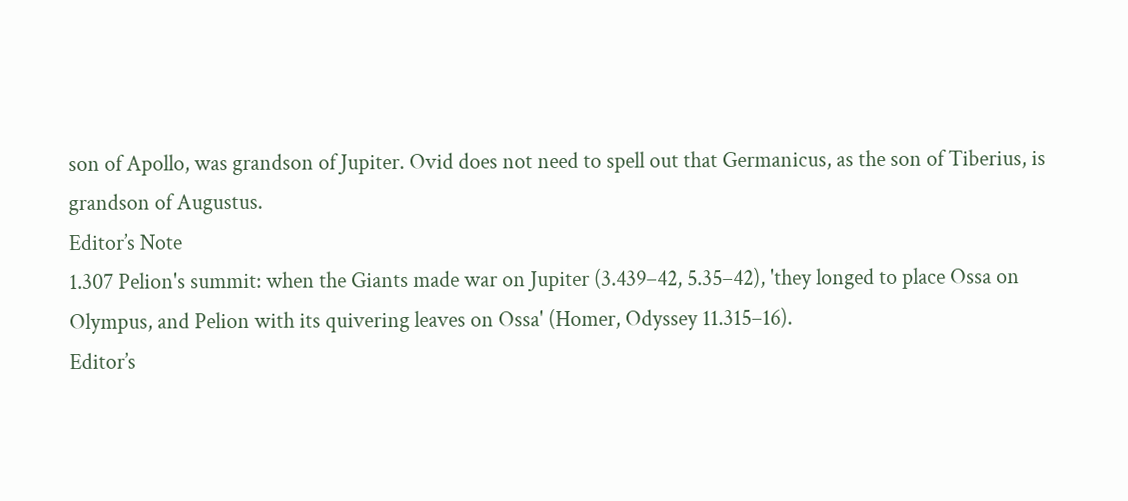son of Apollo, was grandson of Jupiter. Ovid does not need to spell out that Germanicus, as the son of Tiberius, is grandson of Augustus.
Editor’s Note
1.307 Pelion's summit: when the Giants made war on Jupiter (3.439–42, 5.35–42), 'they longed to place Ossa on Olympus, and Pelion with its quivering leaves on Ossa' (Homer, Odyssey 11.315–16).
Editor’s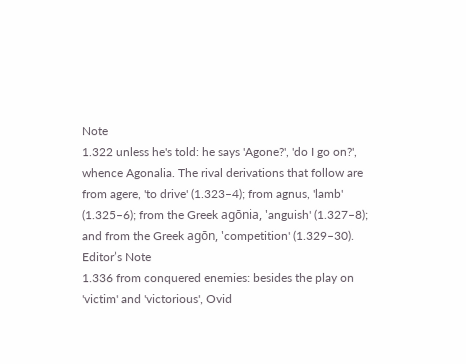Note
1.322 unless he's told: he says 'Agone?', 'do I go on?', whence Agonalia. The rival derivations that follow are from agere, 'to drive' (1.323–4); from agnus, 'lamb' (1.325–6); from the Greek agōnia, 'anguish' (1.327–8); and from the Greek agōn, 'competition' (1.329–30).
Editor’s Note
1.336 from conquered enemies: besides the play on 'victim' and 'victorious', Ovid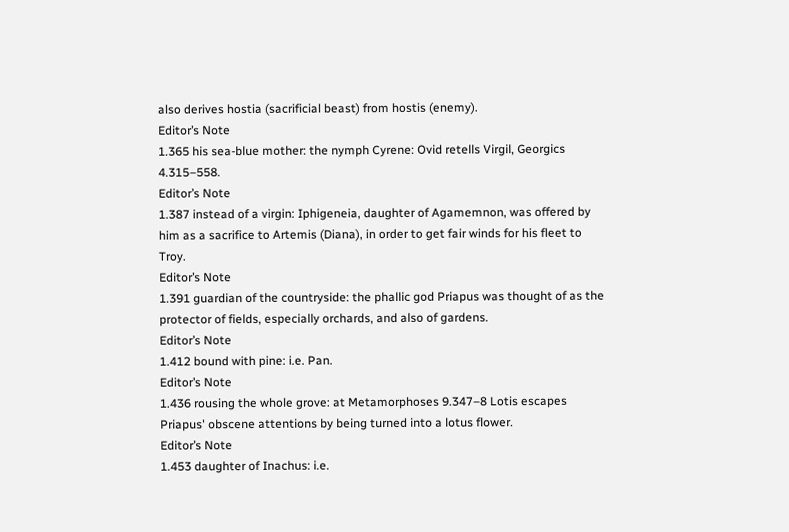also derives hostia (sacrificial beast) from hostis (enemy).
Editor’s Note
1.365 his sea-blue mother: the nymph Cyrene: Ovid retells Virgil, Georgics 4.315–558.
Editor’s Note
1.387 instead of a virgin: Iphigeneia, daughter of Agamemnon, was offered by him as a sacrifice to Artemis (Diana), in order to get fair winds for his fleet to Troy.
Editor’s Note
1.391 guardian of the countryside: the phallic god Priapus was thought of as the protector of fields, especially orchards, and also of gardens.
Editor’s Note
1.412 bound with pine: i.e. Pan.
Editor’s Note
1.436 rousing the whole grove: at Metamorphoses 9.347–8 Lotis escapes Priapus' obscene attentions by being turned into a lotus flower.
Editor’s Note
1.453 daughter of Inachus: i.e.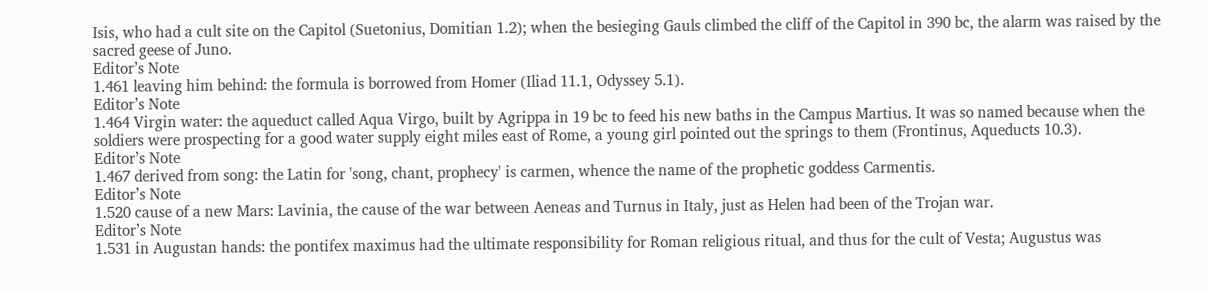Isis, who had a cult site on the Capitol (Suetonius, Domitian 1.2); when the besieging Gauls climbed the cliff of the Capitol in 390 bc, the alarm was raised by the sacred geese of Juno.
Editor’s Note
1.461 leaving him behind: the formula is borrowed from Homer (Iliad 11.1, Odyssey 5.1).
Editor’s Note
1.464 Virgin water: the aqueduct called Aqua Virgo, built by Agrippa in 19 bc to feed his new baths in the Campus Martius. It was so named because when the soldiers were prospecting for a good water supply eight miles east of Rome, a young girl pointed out the springs to them (Frontinus, Aqueducts 10.3).
Editor’s Note
1.467 derived from song: the Latin for 'song, chant, prophecy' is carmen, whence the name of the prophetic goddess Carmentis.
Editor’s Note
1.520 cause of a new Mars: Lavinia, the cause of the war between Aeneas and Turnus in Italy, just as Helen had been of the Trojan war.
Editor’s Note
1.531 in Augustan hands: the pontifex maximus had the ultimate responsibility for Roman religious ritual, and thus for the cult of Vesta; Augustus was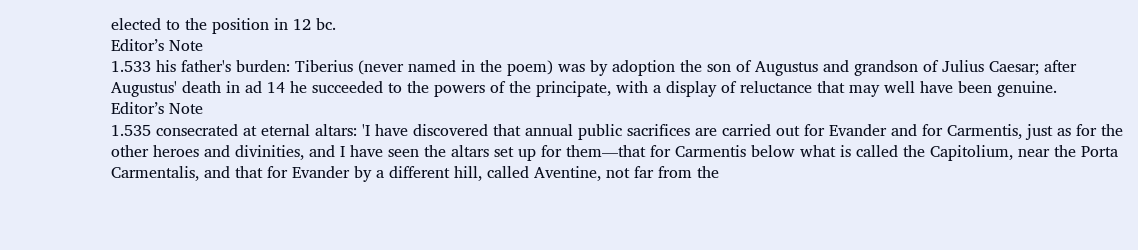elected to the position in 12 bc.
Editor’s Note
1.533 his father's burden: Tiberius (never named in the poem) was by adoption the son of Augustus and grandson of Julius Caesar; after Augustus' death in ad 14 he succeeded to the powers of the principate, with a display of reluctance that may well have been genuine.
Editor’s Note
1.535 consecrated at eternal altars: 'I have discovered that annual public sacrifices are carried out for Evander and for Carmentis, just as for the other heroes and divinities, and I have seen the altars set up for them—that for Carmentis below what is called the Capitolium, near the Porta Carmentalis, and that for Evander by a different hill, called Aventine, not far from the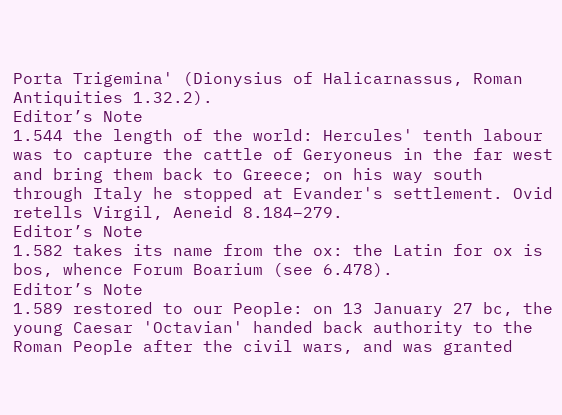Porta Trigemina' (Dionysius of Halicarnassus, Roman Antiquities 1.32.2).
Editor’s Note
1.544 the length of the world: Hercules' tenth labour was to capture the cattle of Geryoneus in the far west and bring them back to Greece; on his way south through Italy he stopped at Evander's settlement. Ovid retells Virgil, Aeneid 8.184–279.
Editor’s Note
1.582 takes its name from the ox: the Latin for ox is bos, whence Forum Boarium (see 6.478).
Editor’s Note
1.589 restored to our People: on 13 January 27 bc, the young Caesar 'Octavian' handed back authority to the Roman People after the civil wars, and was granted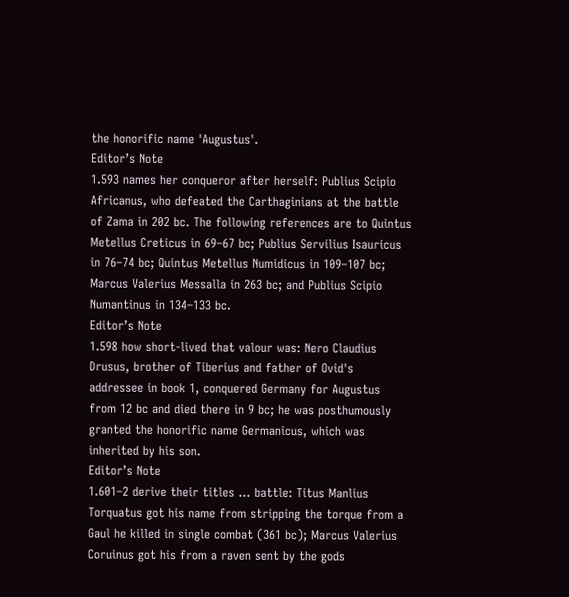the honorific name 'Augustus'.
Editor’s Note
1.593 names her conqueror after herself: Publius Scipio Africanus, who defeated the Carthaginians at the battle of Zama in 202 bc. The following references are to Quintus Metellus Creticus in 69–67 bc; Publius Servilius Isauricus in 76–74 bc; Quintus Metellus Numidicus in 109–107 bc; Marcus Valerius Messalla in 263 bc; and Publius Scipio Numantinus in 134–133 bc.
Editor’s Note
1.598 how short-lived that valour was: Nero Claudius Drusus, brother of Tiberius and father of Ovid's addressee in book 1, conquered Germany for Augustus from 12 bc and died there in 9 bc; he was posthumously granted the honorific name Germanicus, which was inherited by his son.
Editor’s Note
1.601–2 derive their titles … battle: Titus Manlius Torquatus got his name from stripping the torque from a Gaul he killed in single combat (361 bc); Marcus Valerius Coruinus got his from a raven sent by the gods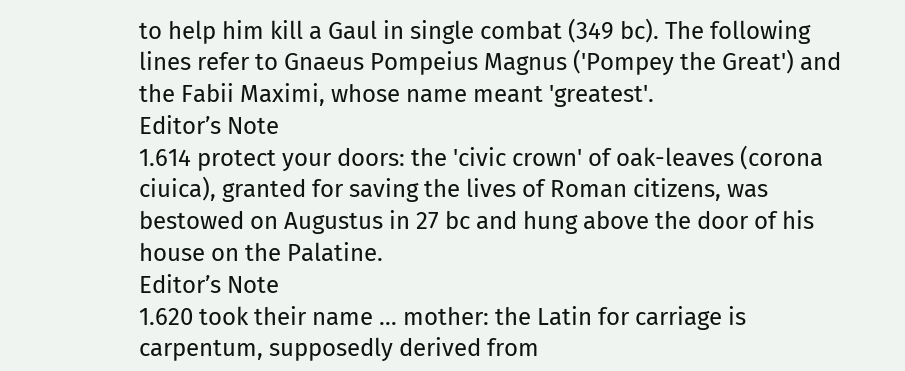to help him kill a Gaul in single combat (349 bc). The following lines refer to Gnaeus Pompeius Magnus ('Pompey the Great') and the Fabii Maximi, whose name meant 'greatest'.
Editor’s Note
1.614 protect your doors: the 'civic crown' of oak-leaves (corona ciuica), granted for saving the lives of Roman citizens, was bestowed on Augustus in 27 bc and hung above the door of his house on the Palatine.
Editor’s Note
1.620 took their name … mother: the Latin for carriage is carpentum, supposedly derived from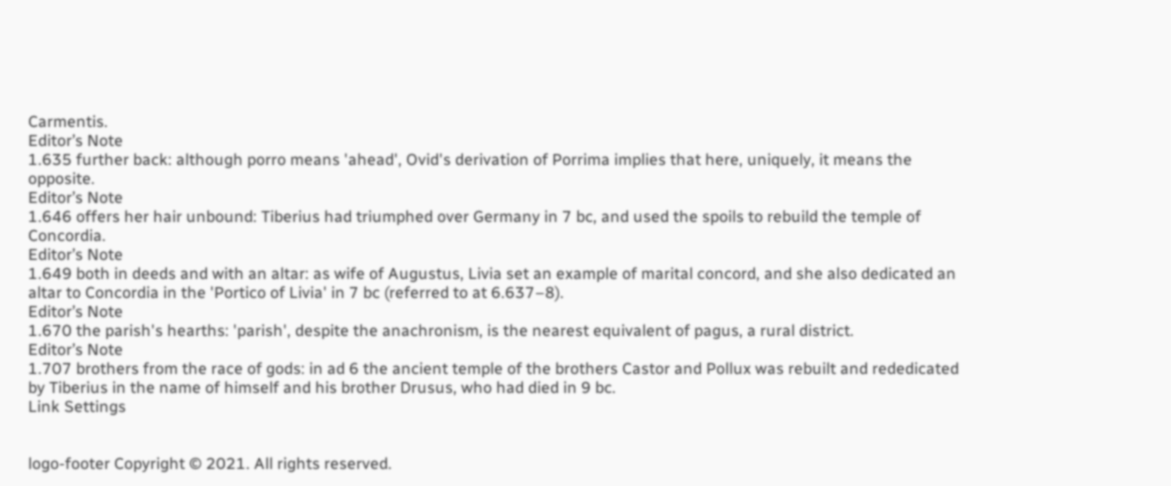Carmentis.
Editor’s Note
1.635 further back: although porro means 'ahead', Ovid's derivation of Porrima implies that here, uniquely, it means the opposite.
Editor’s Note
1.646 offers her hair unbound: Tiberius had triumphed over Germany in 7 bc, and used the spoils to rebuild the temple of Concordia.
Editor’s Note
1.649 both in deeds and with an altar: as wife of Augustus, Livia set an example of marital concord, and she also dedicated an altar to Concordia in the 'Portico of Livia' in 7 bc (referred to at 6.637–8).
Editor’s Note
1.670 the parish's hearths: 'parish', despite the anachronism, is the nearest equivalent of pagus, a rural district.
Editor’s Note
1.707 brothers from the race of gods: in ad 6 the ancient temple of the brothers Castor and Pollux was rebuilt and rededicated by Tiberius in the name of himself and his brother Drusus, who had died in 9 bc.
Link Settings


logo-footer Copyright © 2021. All rights reserved.